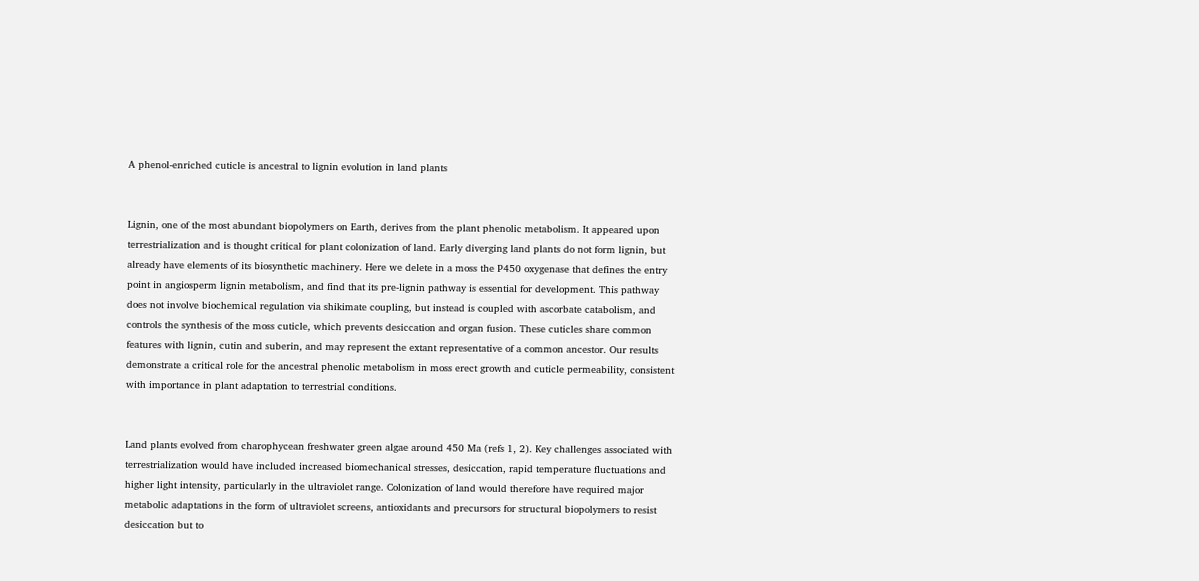A phenol-enriched cuticle is ancestral to lignin evolution in land plants


Lignin, one of the most abundant biopolymers on Earth, derives from the plant phenolic metabolism. It appeared upon terrestrialization and is thought critical for plant colonization of land. Early diverging land plants do not form lignin, but already have elements of its biosynthetic machinery. Here we delete in a moss the P450 oxygenase that defines the entry point in angiosperm lignin metabolism, and find that its pre-lignin pathway is essential for development. This pathway does not involve biochemical regulation via shikimate coupling, but instead is coupled with ascorbate catabolism, and controls the synthesis of the moss cuticle, which prevents desiccation and organ fusion. These cuticles share common features with lignin, cutin and suberin, and may represent the extant representative of a common ancestor. Our results demonstrate a critical role for the ancestral phenolic metabolism in moss erect growth and cuticle permeability, consistent with importance in plant adaptation to terrestrial conditions.


Land plants evolved from charophycean freshwater green algae around 450 Ma (refs 1, 2). Key challenges associated with terrestrialization would have included increased biomechanical stresses, desiccation, rapid temperature fluctuations and higher light intensity, particularly in the ultraviolet range. Colonization of land would therefore have required major metabolic adaptations in the form of ultraviolet screens, antioxidants and precursors for structural biopolymers to resist desiccation but to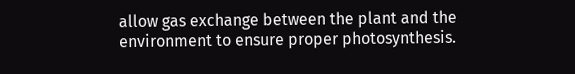allow gas exchange between the plant and the environment to ensure proper photosynthesis.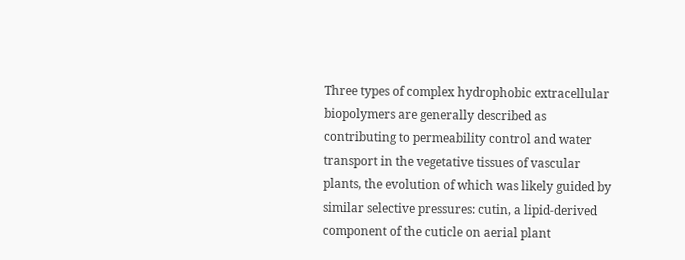Three types of complex hydrophobic extracellular biopolymers are generally described as contributing to permeability control and water transport in the vegetative tissues of vascular plants, the evolution of which was likely guided by similar selective pressures: cutin, a lipid-derived component of the cuticle on aerial plant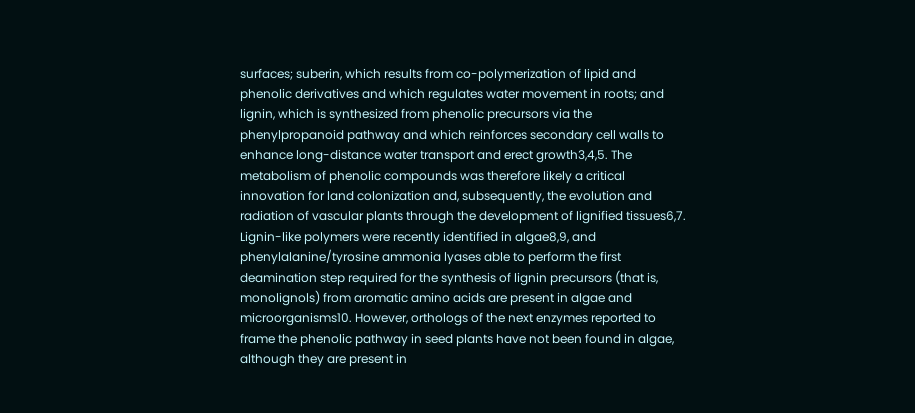surfaces; suberin, which results from co-polymerization of lipid and phenolic derivatives and which regulates water movement in roots; and lignin, which is synthesized from phenolic precursors via the phenylpropanoid pathway and which reinforces secondary cell walls to enhance long-distance water transport and erect growth3,4,5. The metabolism of phenolic compounds was therefore likely a critical innovation for land colonization and, subsequently, the evolution and radiation of vascular plants through the development of lignified tissues6,7. Lignin-like polymers were recently identified in algae8,9, and phenylalanine/tyrosine ammonia lyases able to perform the first deamination step required for the synthesis of lignin precursors (that is, monolignols) from aromatic amino acids are present in algae and microorganisms10. However, orthologs of the next enzymes reported to frame the phenolic pathway in seed plants have not been found in algae, although they are present in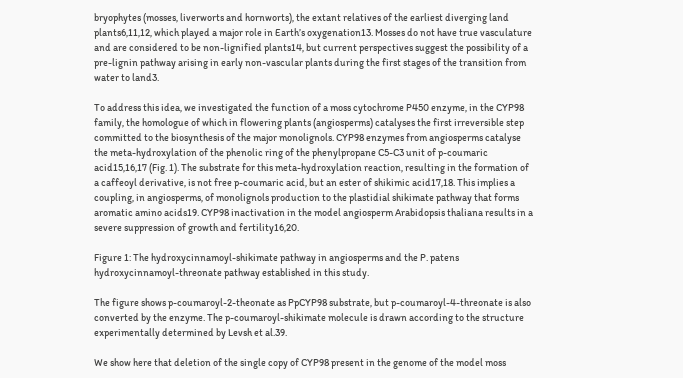bryophytes (mosses, liverworts and hornworts), the extant relatives of the earliest diverging land plants6,11,12, which played a major role in Earth’s oxygenation13. Mosses do not have true vasculature and are considered to be non-lignified plants14, but current perspectives suggest the possibility of a pre-lignin pathway arising in early non-vascular plants during the first stages of the transition from water to land3.

To address this idea, we investigated the function of a moss cytochrome P450 enzyme, in the CYP98 family, the homologue of which in flowering plants (angiosperms) catalyses the first irreversible step committed to the biosynthesis of the major monolignols. CYP98 enzymes from angiosperms catalyse the meta-hydroxylation of the phenolic ring of the phenylpropane C5-C3 unit of p-coumaric acid15,16,17 (Fig. 1). The substrate for this meta-hydroxylation reaction, resulting in the formation of a caffeoyl derivative, is not free p-coumaric acid, but an ester of shikimic acid17,18. This implies a coupling, in angiosperms, of monolignols production to the plastidial shikimate pathway that forms aromatic amino acids19. CYP98 inactivation in the model angiosperm Arabidopsis thaliana results in a severe suppression of growth and fertility16,20.

Figure 1: The hydroxycinnamoyl-shikimate pathway in angiosperms and the P. patens hydroxycinnamoyl-threonate pathway established in this study.

The figure shows p-coumaroyl-2-theonate as PpCYP98 substrate, but p-coumaroyl-4-threonate is also converted by the enzyme. The p-coumaroyl-shikimate molecule is drawn according to the structure experimentally determined by Levsh et al.39.

We show here that deletion of the single copy of CYP98 present in the genome of the model moss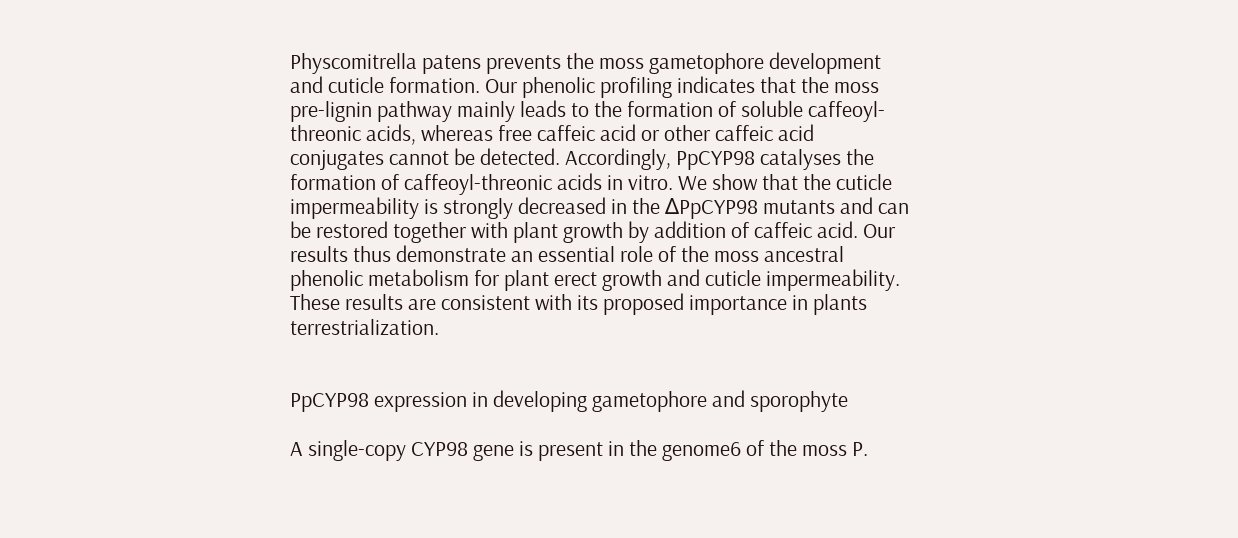Physcomitrella patens prevents the moss gametophore development and cuticle formation. Our phenolic profiling indicates that the moss pre-lignin pathway mainly leads to the formation of soluble caffeoyl-threonic acids, whereas free caffeic acid or other caffeic acid conjugates cannot be detected. Accordingly, PpCYP98 catalyses the formation of caffeoyl-threonic acids in vitro. We show that the cuticle impermeability is strongly decreased in the ΔPpCYP98 mutants and can be restored together with plant growth by addition of caffeic acid. Our results thus demonstrate an essential role of the moss ancestral phenolic metabolism for plant erect growth and cuticle impermeability. These results are consistent with its proposed importance in plants terrestrialization.


PpCYP98 expression in developing gametophore and sporophyte

A single-copy CYP98 gene is present in the genome6 of the moss P.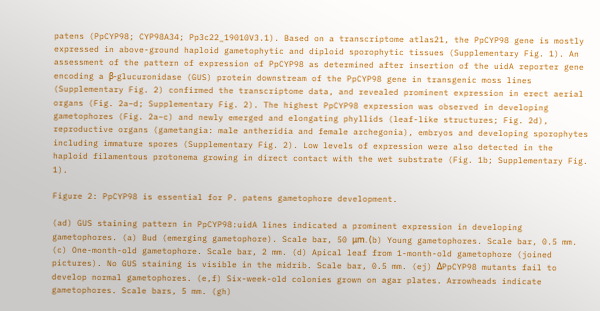patens (PpCYP98; CYP98A34; Pp3c22_19010V3.1). Based on a transcriptome atlas21, the PpCYP98 gene is mostly expressed in above-ground haploid gametophytic and diploid sporophytic tissues (Supplementary Fig. 1). An assessment of the pattern of expression of PpCYP98 as determined after insertion of the uidA reporter gene encoding a β-glucuronidase (GUS) protein downstream of the PpCYP98 gene in transgenic moss lines (Supplementary Fig. 2) confirmed the transcriptome data, and revealed prominent expression in erect aerial organs (Fig. 2a–d; Supplementary Fig. 2). The highest PpCYP98 expression was observed in developing gametophores (Fig. 2a–c) and newly emerged and elongating phyllids (leaf-like structures; Fig. 2d), reproductive organs (gametangia: male antheridia and female archegonia), embryos and developing sporophytes including immature spores (Supplementary Fig. 2). Low levels of expression were also detected in the haploid filamentous protonema growing in direct contact with the wet substrate (Fig. 1b; Supplementary Fig. 1).

Figure 2: PpCYP98 is essential for P. patens gametophore development.

(ad) GUS staining pattern in PpCYP98:uidA lines indicated a prominent expression in developing gametophores. (a) Bud (emerging gametophore). Scale bar, 50 μm. (b) Young gametophores. Scale bar, 0.5 mm. (c) One-month-old gametophore. Scale bar, 2 mm. (d) Apical leaf from 1-month-old gametophore (joined pictures). No GUS staining is visible in the midrib. Scale bar, 0.5 mm. (ej) ΔPpCYP98 mutants fail to develop normal gametophores. (e,f) Six-week-old colonies grown on agar plates. Arrowheads indicate gametophores. Scale bars, 5 mm. (gh)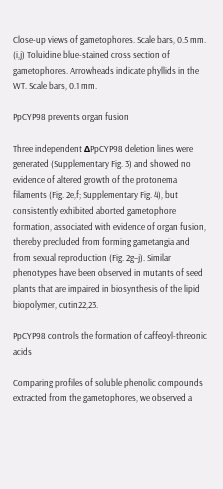Close-up views of gametophores. Scale bars, 0.5 mm. (i,j) Toluidine blue-stained cross section of gametophores. Arrowheads indicate phyllids in the WT. Scale bars, 0.1 mm.

PpCYP98 prevents organ fusion

Three independent ΔPpCYP98 deletion lines were generated (Supplementary Fig. 3) and showed no evidence of altered growth of the protonema filaments (Fig. 2e,f; Supplementary Fig. 4), but consistently exhibited aborted gametophore formation, associated with evidence of organ fusion, thereby precluded from forming gametangia and from sexual reproduction (Fig. 2g–j). Similar phenotypes have been observed in mutants of seed plants that are impaired in biosynthesis of the lipid biopolymer, cutin22,23.

PpCYP98 controls the formation of caffeoyl-threonic acids

Comparing profiles of soluble phenolic compounds extracted from the gametophores, we observed a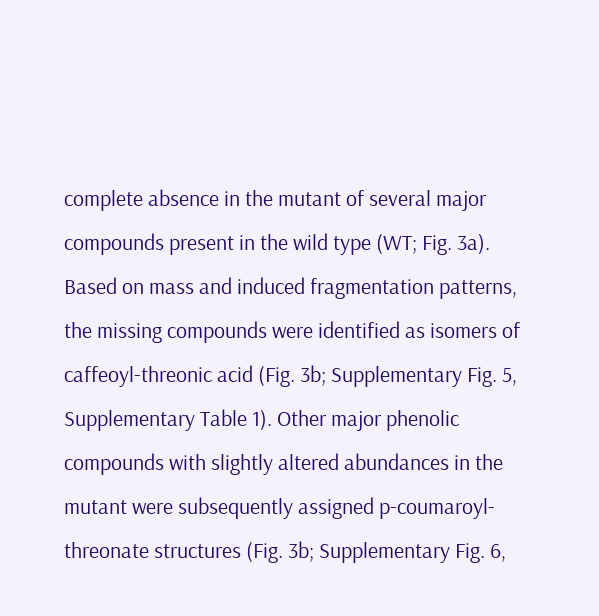complete absence in the mutant of several major compounds present in the wild type (WT; Fig. 3a). Based on mass and induced fragmentation patterns, the missing compounds were identified as isomers of caffeoyl-threonic acid (Fig. 3b; Supplementary Fig. 5, Supplementary Table 1). Other major phenolic compounds with slightly altered abundances in the mutant were subsequently assigned p-coumaroyl-threonate structures (Fig. 3b; Supplementary Fig. 6,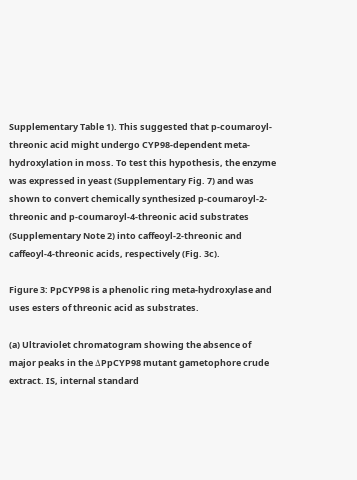Supplementary Table 1). This suggested that p-coumaroyl-threonic acid might undergo CYP98-dependent meta-hydroxylation in moss. To test this hypothesis, the enzyme was expressed in yeast (Supplementary Fig. 7) and was shown to convert chemically synthesized p-coumaroyl-2-threonic and p-coumaroyl-4-threonic acid substrates (Supplementary Note 2) into caffeoyl-2-threonic and caffeoyl-4-threonic acids, respectively (Fig. 3c).

Figure 3: PpCYP98 is a phenolic ring meta-hydroxylase and uses esters of threonic acid as substrates.

(a) Ultraviolet chromatogram showing the absence of major peaks in the ΔPpCYP98 mutant gametophore crude extract. IS, internal standard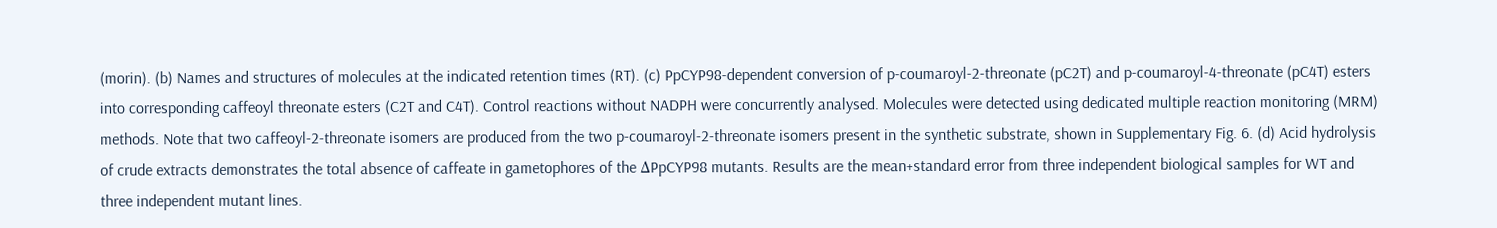(morin). (b) Names and structures of molecules at the indicated retention times (RT). (c) PpCYP98-dependent conversion of p-coumaroyl-2-threonate (pC2T) and p-coumaroyl-4-threonate (pC4T) esters into corresponding caffeoyl threonate esters (C2T and C4T). Control reactions without NADPH were concurrently analysed. Molecules were detected using dedicated multiple reaction monitoring (MRM) methods. Note that two caffeoyl-2-threonate isomers are produced from the two p-coumaroyl-2-threonate isomers present in the synthetic substrate, shown in Supplementary Fig. 6. (d) Acid hydrolysis of crude extracts demonstrates the total absence of caffeate in gametophores of the ΔPpCYP98 mutants. Results are the mean+standard error from three independent biological samples for WT and three independent mutant lines.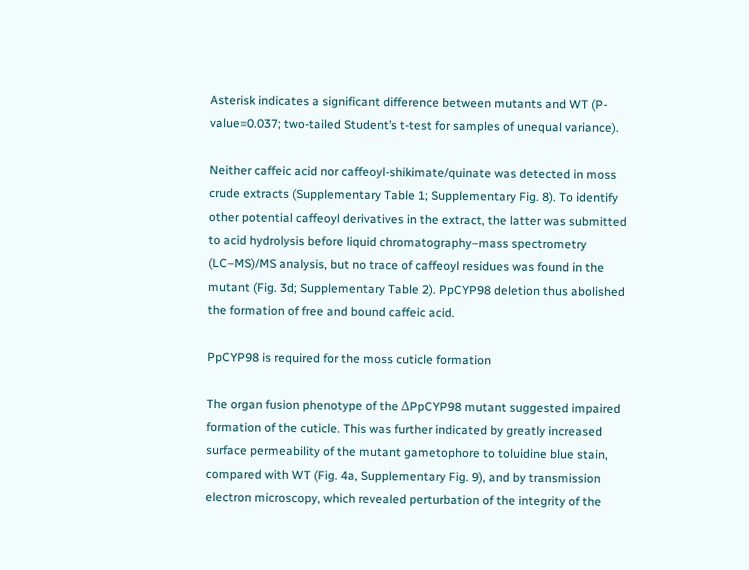Asterisk indicates a significant difference between mutants and WT (P-value=0.037; two-tailed Student’s t-test for samples of unequal variance).

Neither caffeic acid nor caffeoyl-shikimate/quinate was detected in moss crude extracts (Supplementary Table 1; Supplementary Fig. 8). To identify other potential caffeoyl derivatives in the extract, the latter was submitted to acid hydrolysis before liquid chromatography–mass spectrometry (LC–MS)/MS analysis, but no trace of caffeoyl residues was found in the mutant (Fig. 3d; Supplementary Table 2). PpCYP98 deletion thus abolished the formation of free and bound caffeic acid.

PpCYP98 is required for the moss cuticle formation

The organ fusion phenotype of the ΔPpCYP98 mutant suggested impaired formation of the cuticle. This was further indicated by greatly increased surface permeability of the mutant gametophore to toluidine blue stain, compared with WT (Fig. 4a, Supplementary Fig. 9), and by transmission electron microscopy, which revealed perturbation of the integrity of the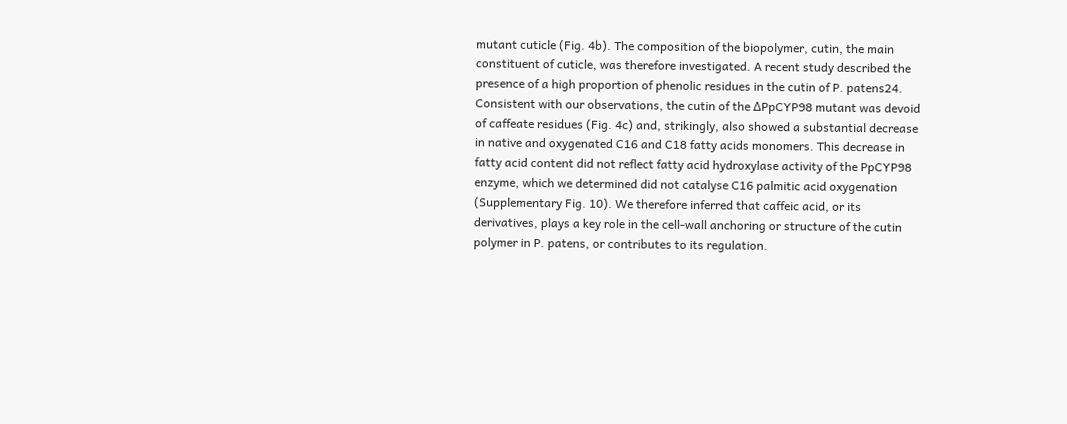mutant cuticle (Fig. 4b). The composition of the biopolymer, cutin, the main constituent of cuticle, was therefore investigated. A recent study described the presence of a high proportion of phenolic residues in the cutin of P. patens24. Consistent with our observations, the cutin of the ΔPpCYP98 mutant was devoid of caffeate residues (Fig. 4c) and, strikingly, also showed a substantial decrease in native and oxygenated C16 and C18 fatty acids monomers. This decrease in fatty acid content did not reflect fatty acid hydroxylase activity of the PpCYP98 enzyme, which we determined did not catalyse C16 palmitic acid oxygenation (Supplementary Fig. 10). We therefore inferred that caffeic acid, or its derivatives, plays a key role in the cell-wall anchoring or structure of the cutin polymer in P. patens, or contributes to its regulation.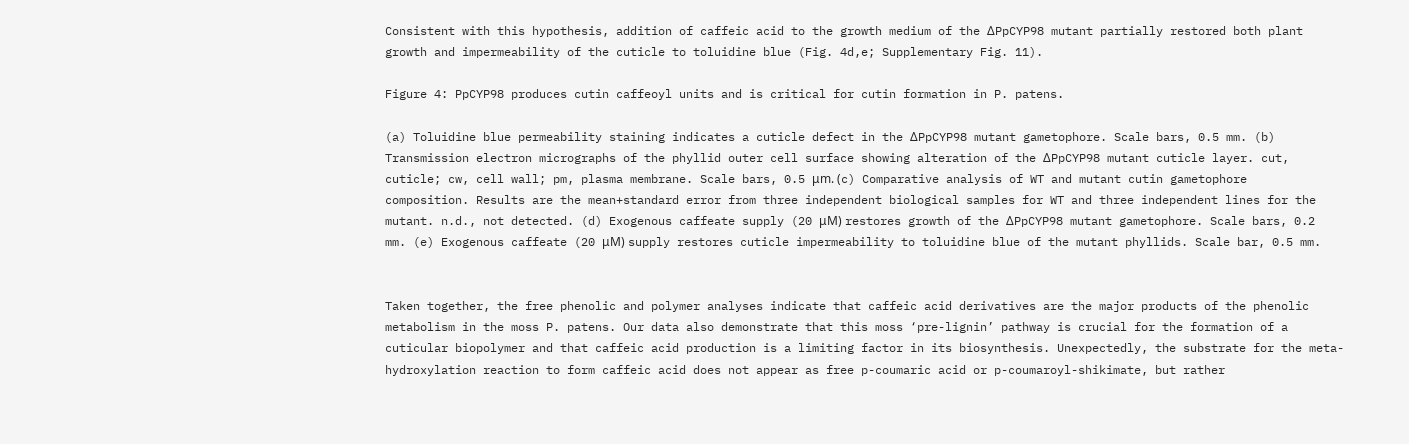Consistent with this hypothesis, addition of caffeic acid to the growth medium of the ΔPpCYP98 mutant partially restored both plant growth and impermeability of the cuticle to toluidine blue (Fig. 4d,e; Supplementary Fig. 11).

Figure 4: PpCYP98 produces cutin caffeoyl units and is critical for cutin formation in P. patens.

(a) Toluidine blue permeability staining indicates a cuticle defect in the ΔPpCYP98 mutant gametophore. Scale bars, 0.5 mm. (b) Transmission electron micrographs of the phyllid outer cell surface showing alteration of the ΔPpCYP98 mutant cuticle layer. cut, cuticle; cw, cell wall; pm, plasma membrane. Scale bars, 0.5 μm. (c) Comparative analysis of WT and mutant cutin gametophore composition. Results are the mean+standard error from three independent biological samples for WT and three independent lines for the mutant. n.d., not detected. (d) Exogenous caffeate supply (20 μM) restores growth of the ΔPpCYP98 mutant gametophore. Scale bars, 0.2 mm. (e) Exogenous caffeate (20 μM) supply restores cuticle impermeability to toluidine blue of the mutant phyllids. Scale bar, 0.5 mm.


Taken together, the free phenolic and polymer analyses indicate that caffeic acid derivatives are the major products of the phenolic metabolism in the moss P. patens. Our data also demonstrate that this moss ‘pre-lignin’ pathway is crucial for the formation of a cuticular biopolymer and that caffeic acid production is a limiting factor in its biosynthesis. Unexpectedly, the substrate for the meta-hydroxylation reaction to form caffeic acid does not appear as free p-coumaric acid or p-coumaroyl-shikimate, but rather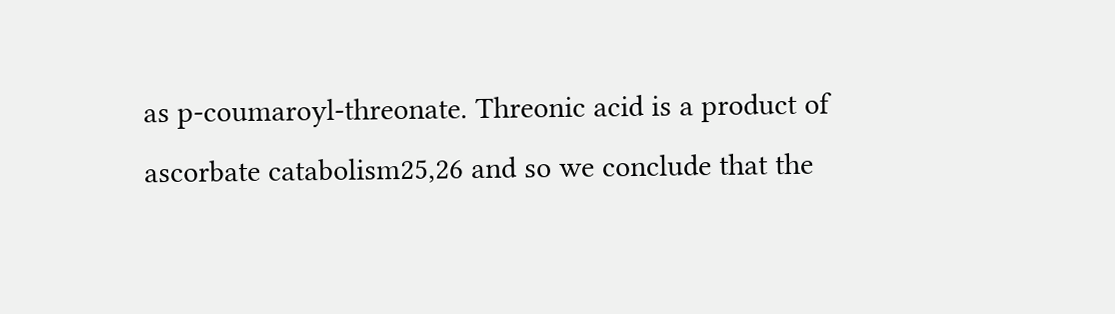as p-coumaroyl-threonate. Threonic acid is a product of ascorbate catabolism25,26 and so we conclude that the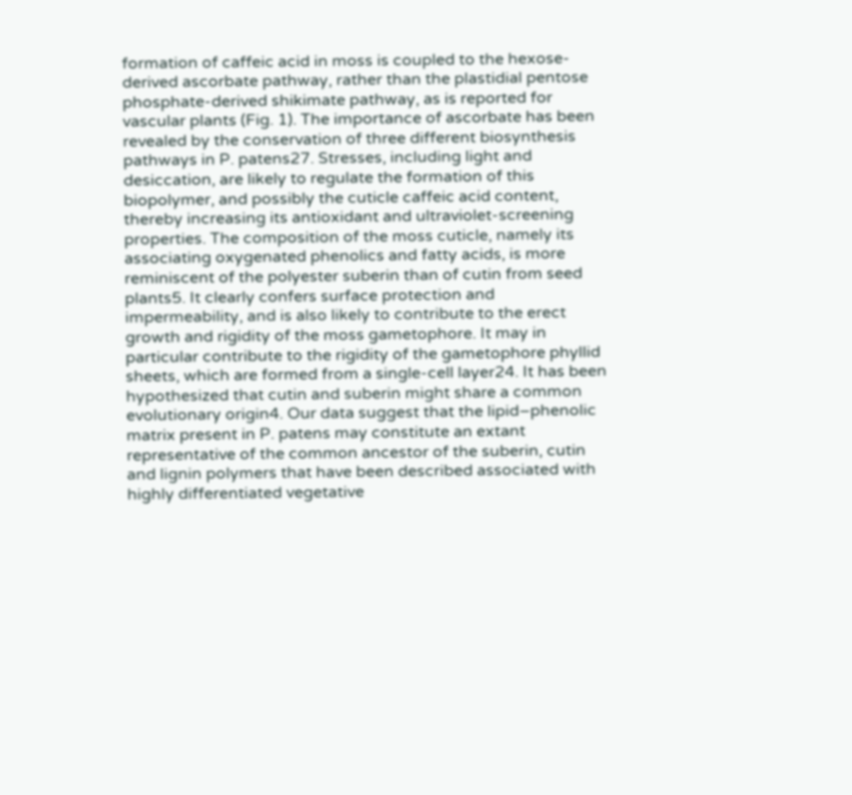formation of caffeic acid in moss is coupled to the hexose-derived ascorbate pathway, rather than the plastidial pentose phosphate-derived shikimate pathway, as is reported for vascular plants (Fig. 1). The importance of ascorbate has been revealed by the conservation of three different biosynthesis pathways in P. patens27. Stresses, including light and desiccation, are likely to regulate the formation of this biopolymer, and possibly the cuticle caffeic acid content, thereby increasing its antioxidant and ultraviolet-screening properties. The composition of the moss cuticle, namely its associating oxygenated phenolics and fatty acids, is more reminiscent of the polyester suberin than of cutin from seed plants5. It clearly confers surface protection and impermeability, and is also likely to contribute to the erect growth and rigidity of the moss gametophore. It may in particular contribute to the rigidity of the gametophore phyllid sheets, which are formed from a single-cell layer24. It has been hypothesized that cutin and suberin might share a common evolutionary origin4. Our data suggest that the lipid–phenolic matrix present in P. patens may constitute an extant representative of the common ancestor of the suberin, cutin and lignin polymers that have been described associated with highly differentiated vegetative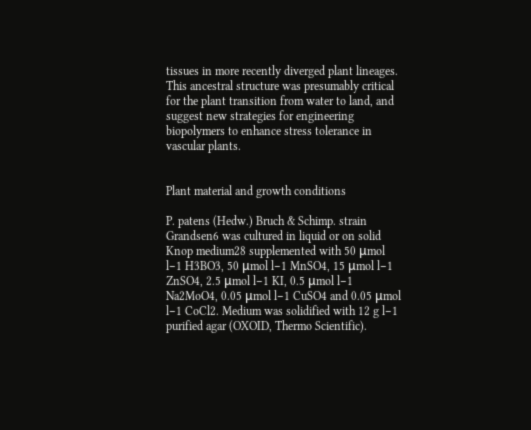tissues in more recently diverged plant lineages. This ancestral structure was presumably critical for the plant transition from water to land, and suggest new strategies for engineering biopolymers to enhance stress tolerance in vascular plants.


Plant material and growth conditions

P. patens (Hedw.) Bruch & Schimp. strain Grandsen6 was cultured in liquid or on solid Knop medium28 supplemented with 50 μmol l−1 H3BO3, 50 μmol l−1 MnSO4, 15 μmol l−1 ZnSO4, 2.5 μmol l−1 KI, 0.5 μmol l−1 Na2MoO4, 0.05 μmol l−1 CuSO4 and 0.05 μmol l−1 CoCl2. Medium was solidified with 12 g l−1 purified agar (OXOID, Thermo Scientific).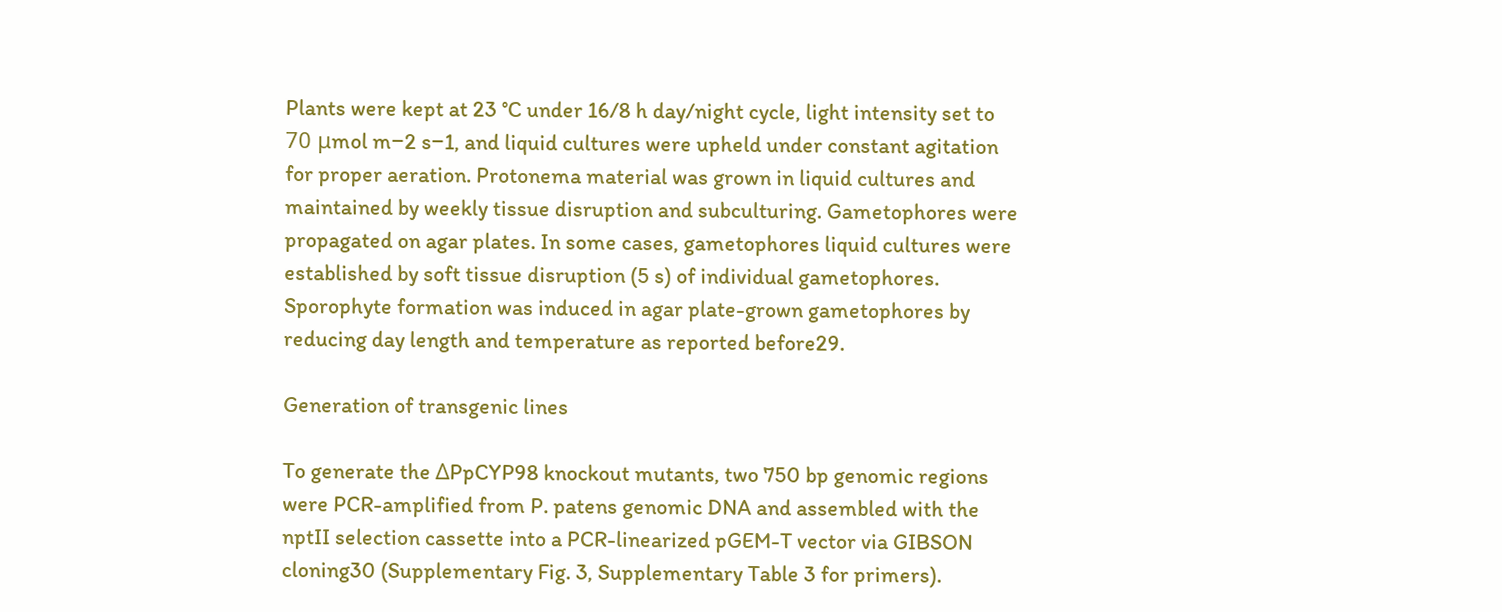Plants were kept at 23 °C under 16/8 h day/night cycle, light intensity set to 70 μmol m−2 s−1, and liquid cultures were upheld under constant agitation for proper aeration. Protonema material was grown in liquid cultures and maintained by weekly tissue disruption and subculturing. Gametophores were propagated on agar plates. In some cases, gametophores liquid cultures were established by soft tissue disruption (5 s) of individual gametophores. Sporophyte formation was induced in agar plate-grown gametophores by reducing day length and temperature as reported before29.

Generation of transgenic lines

To generate the ΔPpCYP98 knockout mutants, two 750 bp genomic regions were PCR-amplified from P. patens genomic DNA and assembled with the nptII selection cassette into a PCR-linearized pGEM-T vector via GIBSON cloning30 (Supplementary Fig. 3, Supplementary Table 3 for primers).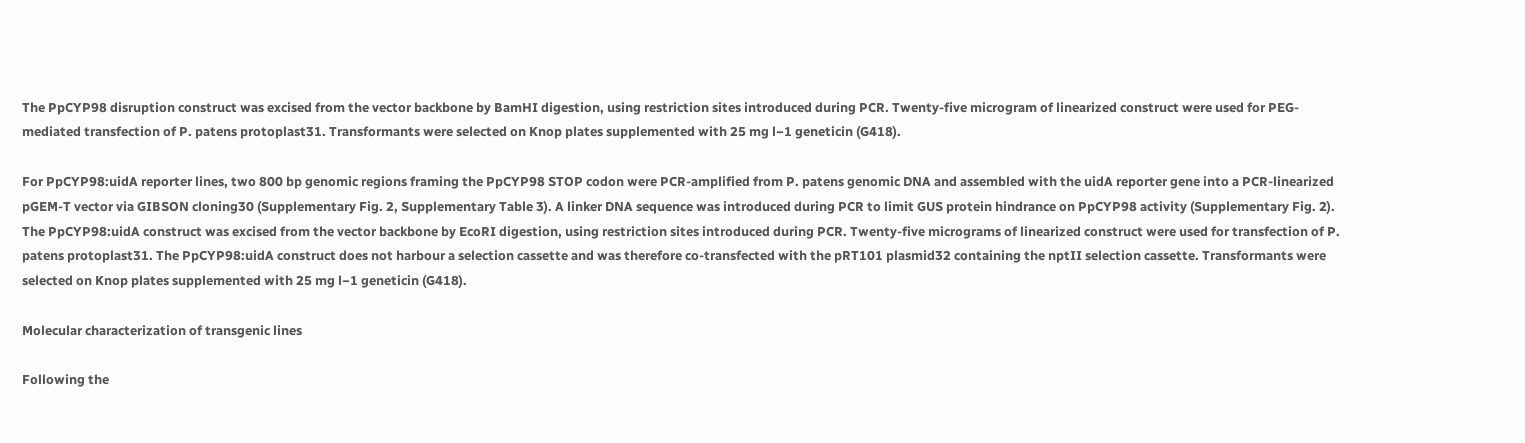The PpCYP98 disruption construct was excised from the vector backbone by BamHI digestion, using restriction sites introduced during PCR. Twenty-five microgram of linearized construct were used for PEG-mediated transfection of P. patens protoplast31. Transformants were selected on Knop plates supplemented with 25 mg l−1 geneticin (G418).

For PpCYP98:uidA reporter lines, two 800 bp genomic regions framing the PpCYP98 STOP codon were PCR-amplified from P. patens genomic DNA and assembled with the uidA reporter gene into a PCR-linearized pGEM-T vector via GIBSON cloning30 (Supplementary Fig. 2, Supplementary Table 3). A linker DNA sequence was introduced during PCR to limit GUS protein hindrance on PpCYP98 activity (Supplementary Fig. 2). The PpCYP98:uidA construct was excised from the vector backbone by EcoRI digestion, using restriction sites introduced during PCR. Twenty-five micrograms of linearized construct were used for transfection of P. patens protoplast31. The PpCYP98:uidA construct does not harbour a selection cassette and was therefore co-transfected with the pRT101 plasmid32 containing the nptII selection cassette. Transformants were selected on Knop plates supplemented with 25 mg l−1 geneticin (G418).

Molecular characterization of transgenic lines

Following the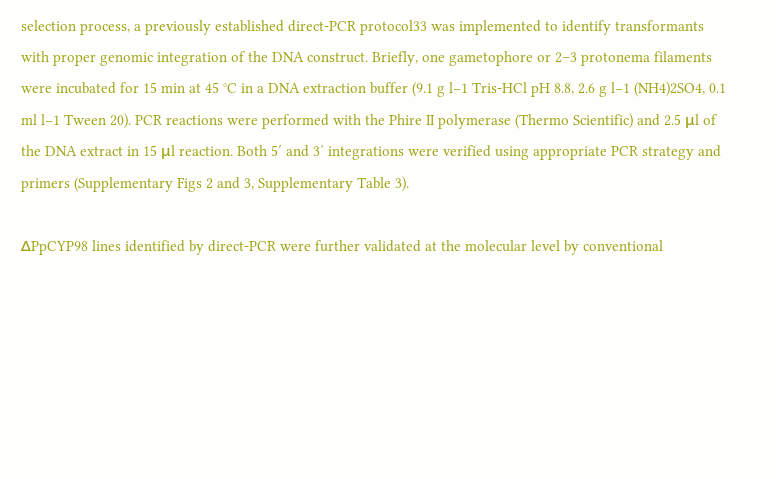selection process, a previously established direct-PCR protocol33 was implemented to identify transformants with proper genomic integration of the DNA construct. Briefly, one gametophore or 2–3 protonema filaments were incubated for 15 min at 45 °C in a DNA extraction buffer (9.1 g l−1 Tris-HCl pH 8.8, 2.6 g l−1 (NH4)2SO4, 0.1 ml l−1 Tween 20). PCR reactions were performed with the Phire II polymerase (Thermo Scientific) and 2.5 μl of the DNA extract in 15 μl reaction. Both 5′ and 3′ integrations were verified using appropriate PCR strategy and primers (Supplementary Figs 2 and 3, Supplementary Table 3).

ΔPpCYP98 lines identified by direct-PCR were further validated at the molecular level by conventional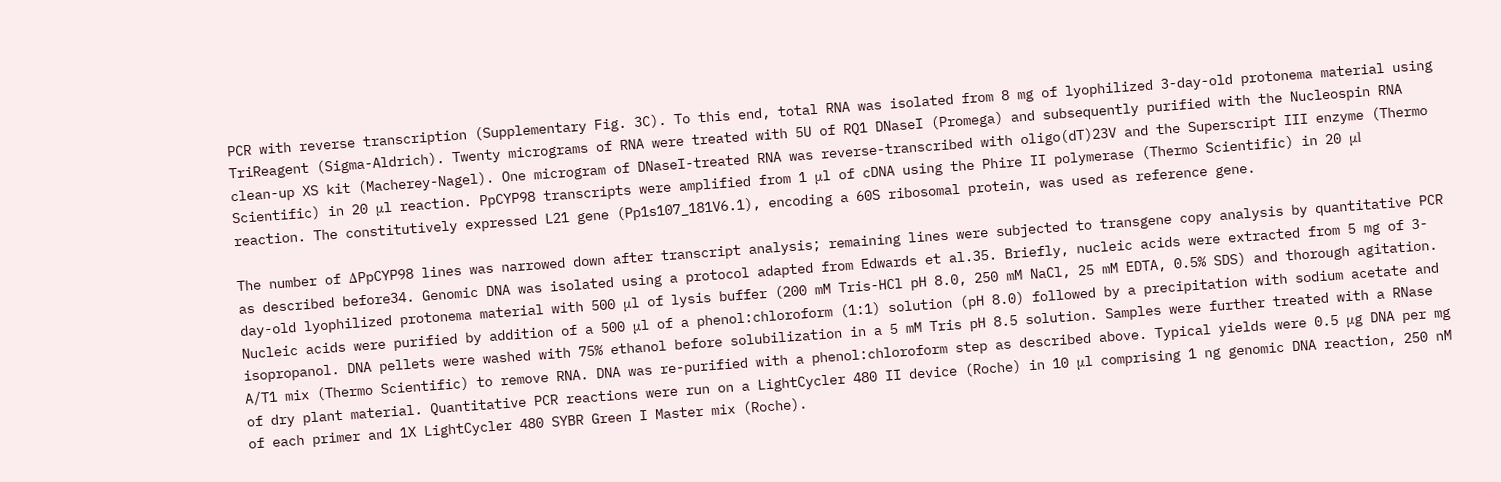PCR with reverse transcription (Supplementary Fig. 3C). To this end, total RNA was isolated from 8 mg of lyophilized 3-day-old protonema material using TriReagent (Sigma-Aldrich). Twenty micrograms of RNA were treated with 5U of RQ1 DNaseI (Promega) and subsequently purified with the Nucleospin RNA clean-up XS kit (Macherey-Nagel). One microgram of DNaseI-treated RNA was reverse-transcribed with oligo(dT)23V and the Superscript III enzyme (Thermo Scientific) in 20 μl reaction. PpCYP98 transcripts were amplified from 1 μl of cDNA using the Phire II polymerase (Thermo Scientific) in 20 μl reaction. The constitutively expressed L21 gene (Pp1s107_181V6.1), encoding a 60S ribosomal protein, was used as reference gene.

The number of ΔPpCYP98 lines was narrowed down after transcript analysis; remaining lines were subjected to transgene copy analysis by quantitative PCR as described before34. Genomic DNA was isolated using a protocol adapted from Edwards et al.35. Briefly, nucleic acids were extracted from 5 mg of 3-day-old lyophilized protonema material with 500 μl of lysis buffer (200 mM Tris-HCl pH 8.0, 250 mM NaCl, 25 mM EDTA, 0.5% SDS) and thorough agitation. Nucleic acids were purified by addition of a 500 μl of a phenol:chloroform (1:1) solution (pH 8.0) followed by a precipitation with sodium acetate and isopropanol. DNA pellets were washed with 75% ethanol before solubilization in a 5 mM Tris pH 8.5 solution. Samples were further treated with a RNase A/T1 mix (Thermo Scientific) to remove RNA. DNA was re-purified with a phenol:chloroform step as described above. Typical yields were 0.5 μg DNA per mg of dry plant material. Quantitative PCR reactions were run on a LightCycler 480 II device (Roche) in 10 μl comprising 1 ng genomic DNA reaction, 250 nM of each primer and 1X LightCycler 480 SYBR Green I Master mix (Roche).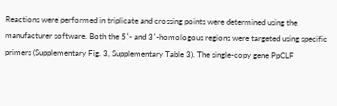Reactions were performed in triplicate and crossing points were determined using the manufacturer software. Both the 5′- and 3′-homologous regions were targeted using specific primers (Supplementary Fig. 3, Supplementary Table 3). The single-copy gene PpCLF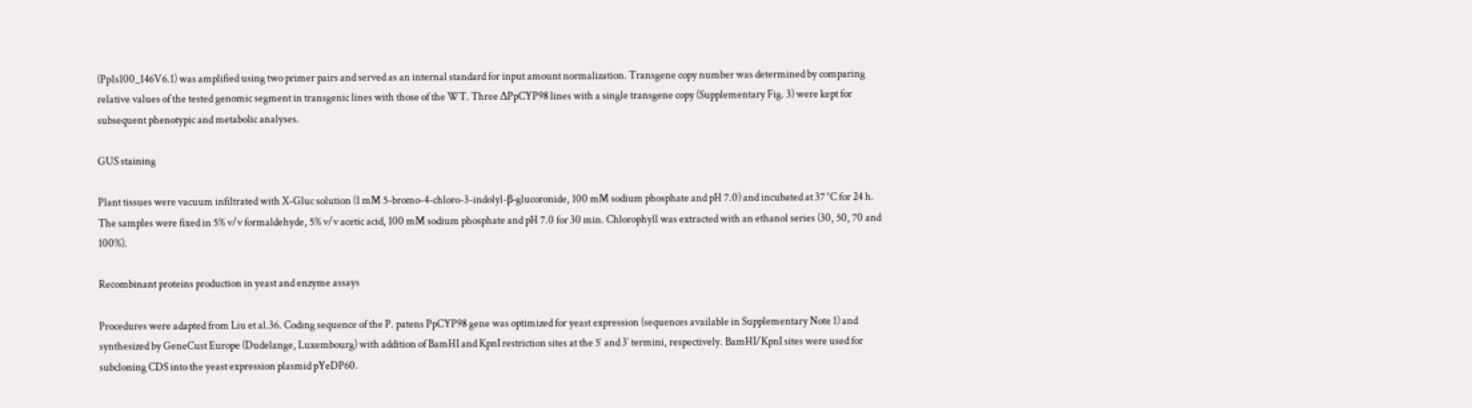(Pp1s100_146V6.1) was amplified using two primer pairs and served as an internal standard for input amount normalization. Transgene copy number was determined by comparing relative values of the tested genomic segment in transgenic lines with those of the WT. Three ΔPpCYP98 lines with a single transgene copy (Supplementary Fig. 3) were kept for subsequent phenotypic and metabolic analyses.

GUS staining

Plant tissues were vacuum infiltrated with X-Gluc solution (1 mM 5-bromo-4-chloro-3-indolyl-β-glucoronide, 100 mM sodium phosphate and pH 7.0) and incubated at 37 °C for 24 h. The samples were fixed in 5% v/v formaldehyde, 5% v/v acetic acid, 100 mM sodium phosphate and pH 7.0 for 30 min. Chlorophyll was extracted with an ethanol series (30, 50, 70 and 100%).

Recombinant proteins production in yeast and enzyme assays

Procedures were adapted from Liu et al.36. Coding sequence of the P. patens PpCYP98 gene was optimized for yeast expression (sequences available in Supplementary Note 1) and synthesized by GeneCust Europe (Dudelange, Luxembourg) with addition of BamHI and KpnI restriction sites at the 5′ and 3′ termini, respectively. BamHI/KpnI sites were used for subcloning CDS into the yeast expression plasmid pYeDP60.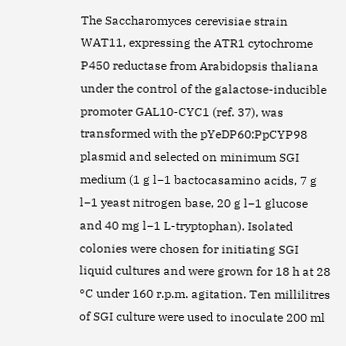The Saccharomyces cerevisiae strain WAT11, expressing the ATR1 cytochrome P450 reductase from Arabidopsis thaliana under the control of the galactose-inducible promoter GAL10-CYC1 (ref. 37), was transformed with the pYeDP60:PpCYP98 plasmid and selected on minimum SGI medium (1 g l−1 bactocasamino acids, 7 g l−1 yeast nitrogen base, 20 g l−1 glucose and 40 mg l−1 L-tryptophan). Isolated colonies were chosen for initiating SGI liquid cultures and were grown for 18 h at 28 °C under 160 r.p.m. agitation. Ten millilitres of SGI culture were used to inoculate 200 ml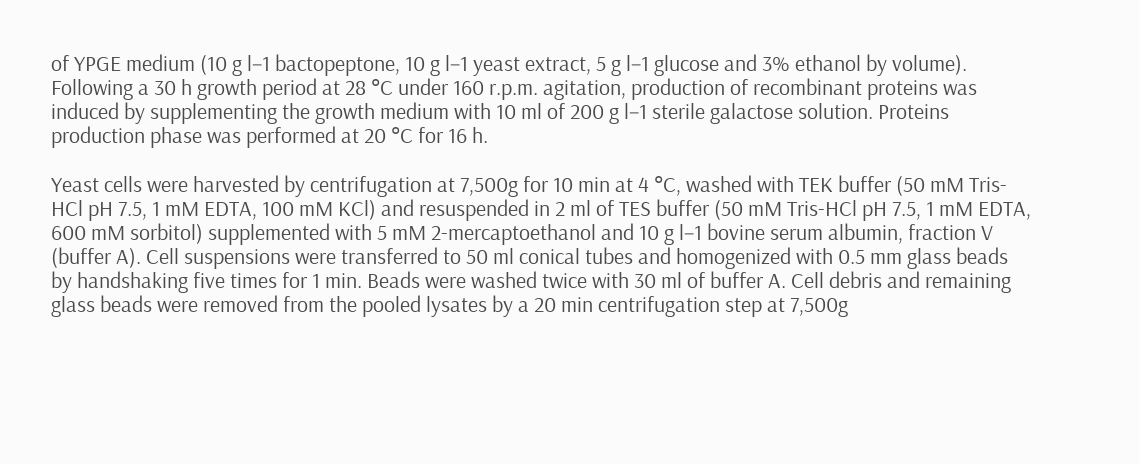of YPGE medium (10 g l−1 bactopeptone, 10 g l−1 yeast extract, 5 g l−1 glucose and 3% ethanol by volume). Following a 30 h growth period at 28 °C under 160 r.p.m. agitation, production of recombinant proteins was induced by supplementing the growth medium with 10 ml of 200 g l−1 sterile galactose solution. Proteins production phase was performed at 20 °C for 16 h.

Yeast cells were harvested by centrifugation at 7,500g for 10 min at 4 °C, washed with TEK buffer (50 mM Tris-HCl pH 7.5, 1 mM EDTA, 100 mM KCl) and resuspended in 2 ml of TES buffer (50 mM Tris-HCl pH 7.5, 1 mM EDTA, 600 mM sorbitol) supplemented with 5 mM 2-mercaptoethanol and 10 g l−1 bovine serum albumin, fraction V (buffer A). Cell suspensions were transferred to 50 ml conical tubes and homogenized with 0.5 mm glass beads by handshaking five times for 1 min. Beads were washed twice with 30 ml of buffer A. Cell debris and remaining glass beads were removed from the pooled lysates by a 20 min centrifugation step at 7,500g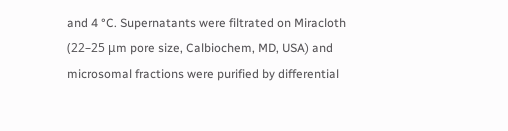and 4 °C. Supernatants were filtrated on Miracloth (22–25 μm pore size, Calbiochem, MD, USA) and microsomal fractions were purified by differential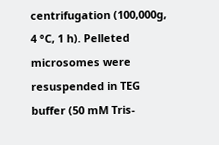centrifugation (100,000g, 4 °C, 1 h). Pelleted microsomes were resuspended in TEG buffer (50 mM Tris-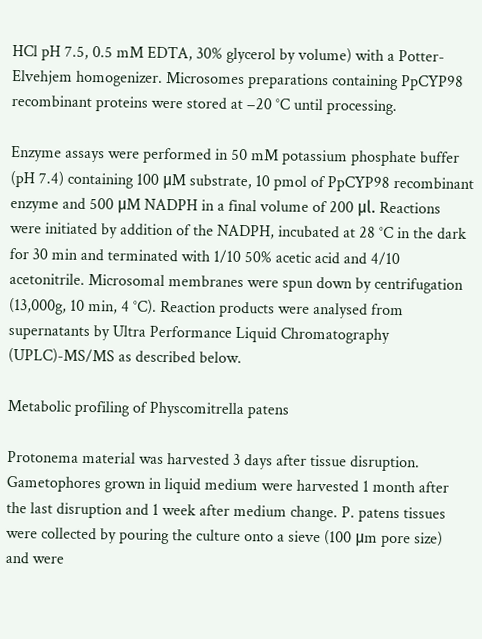HCl pH 7.5, 0.5 mM EDTA, 30% glycerol by volume) with a Potter-Elvehjem homogenizer. Microsomes preparations containing PpCYP98 recombinant proteins were stored at −20 °C until processing.

Enzyme assays were performed in 50 mM potassium phosphate buffer (pH 7.4) containing 100 μM substrate, 10 pmol of PpCYP98 recombinant enzyme and 500 μM NADPH in a final volume of 200 μl. Reactions were initiated by addition of the NADPH, incubated at 28 °C in the dark for 30 min and terminated with 1/10 50% acetic acid and 4/10 acetonitrile. Microsomal membranes were spun down by centrifugation (13,000g, 10 min, 4 °C). Reaction products were analysed from supernatants by Ultra Performance Liquid Chromatography (UPLC)-MS/MS as described below.

Metabolic profiling of Physcomitrella patens

Protonema material was harvested 3 days after tissue disruption. Gametophores grown in liquid medium were harvested 1 month after the last disruption and 1 week after medium change. P. patens tissues were collected by pouring the culture onto a sieve (100 μm pore size) and were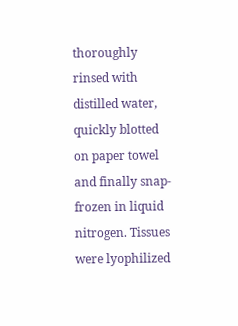thoroughly rinsed with distilled water, quickly blotted on paper towel and finally snap-frozen in liquid nitrogen. Tissues were lyophilized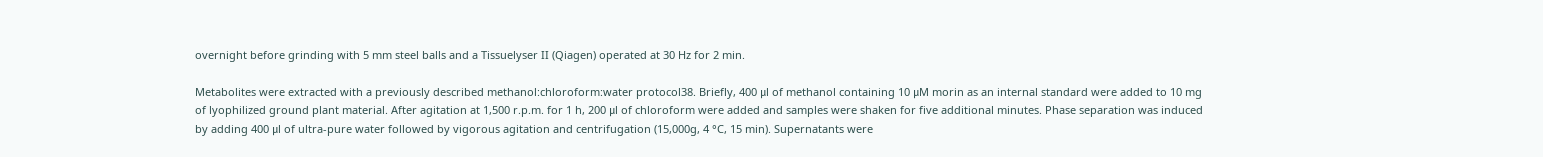overnight before grinding with 5 mm steel balls and a Tissuelyser II (Qiagen) operated at 30 Hz for 2 min.

Metabolites were extracted with a previously described methanol:chloroform:water protocol38. Briefly, 400 μl of methanol containing 10 μM morin as an internal standard were added to 10 mg of lyophilized ground plant material. After agitation at 1,500 r.p.m. for 1 h, 200 μl of chloroform were added and samples were shaken for five additional minutes. Phase separation was induced by adding 400 μl of ultra-pure water followed by vigorous agitation and centrifugation (15,000g, 4 °C, 15 min). Supernatants were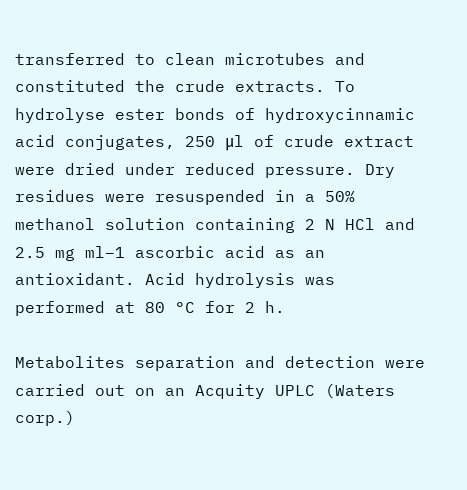transferred to clean microtubes and constituted the crude extracts. To hydrolyse ester bonds of hydroxycinnamic acid conjugates, 250 μl of crude extract were dried under reduced pressure. Dry residues were resuspended in a 50% methanol solution containing 2 N HCl and 2.5 mg ml−1 ascorbic acid as an antioxidant. Acid hydrolysis was performed at 80 °C for 2 h.

Metabolites separation and detection were carried out on an Acquity UPLC (Waters corp.)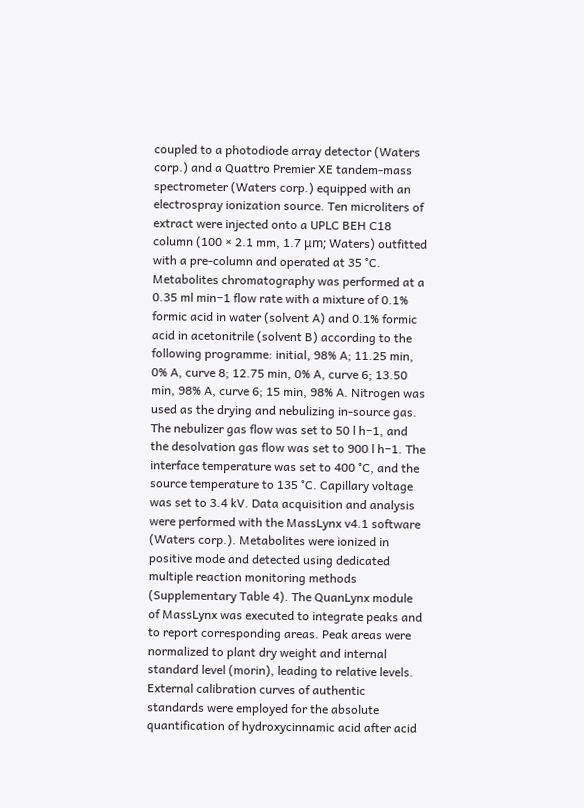coupled to a photodiode array detector (Waters corp.) and a Quattro Premier XE tandem-mass spectrometer (Waters corp.) equipped with an electrospray ionization source. Ten microliters of extract were injected onto a UPLC BEH C18 column (100 × 2.1 mm, 1.7 μm; Waters) outfitted with a pre-column and operated at 35 °C. Metabolites chromatography was performed at a 0.35 ml min−1 flow rate with a mixture of 0.1% formic acid in water (solvent A) and 0.1% formic acid in acetonitrile (solvent B) according to the following programme: initial, 98% A; 11.25 min, 0% A, curve 8; 12.75 min, 0% A, curve 6; 13.50 min, 98% A, curve 6; 15 min, 98% A. Nitrogen was used as the drying and nebulizing in-source gas. The nebulizer gas flow was set to 50 l h−1, and the desolvation gas flow was set to 900 l h−1. The interface temperature was set to 400 °C, and the source temperature to 135 °C. Capillary voltage was set to 3.4 kV. Data acquisition and analysis were performed with the MassLynx v4.1 software (Waters corp.). Metabolites were ionized in positive mode and detected using dedicated multiple reaction monitoring methods (Supplementary Table 4). The QuanLynx module of MassLynx was executed to integrate peaks and to report corresponding areas. Peak areas were normalized to plant dry weight and internal standard level (morin), leading to relative levels. External calibration curves of authentic standards were employed for the absolute quantification of hydroxycinnamic acid after acid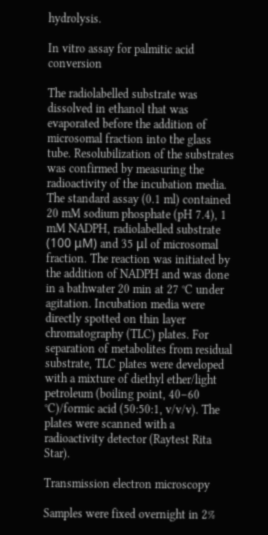hydrolysis.

In vitro assay for palmitic acid conversion

The radiolabelled substrate was dissolved in ethanol that was evaporated before the addition of microsomal fraction into the glass tube. Resolubilization of the substrates was confirmed by measuring the radioactivity of the incubation media. The standard assay (0.1 ml) contained 20 mM sodium phosphate (pH 7.4), 1 mM NADPH, radiolabelled substrate (100 μM) and 35 μl of microsomal fraction. The reaction was initiated by the addition of NADPH and was done in a bathwater 20 min at 27 °C under agitation. Incubation media were directly spotted on thin layer chromatography (TLC) plates. For separation of metabolites from residual substrate, TLC plates were developed with a mixture of diethyl ether/light petroleum (boiling point, 40–60 °C)/formic acid (50:50:1, v/v/v). The plates were scanned with a radioactivity detector (Raytest Rita Star).

Transmission electron microscopy

Samples were fixed overnight in 2%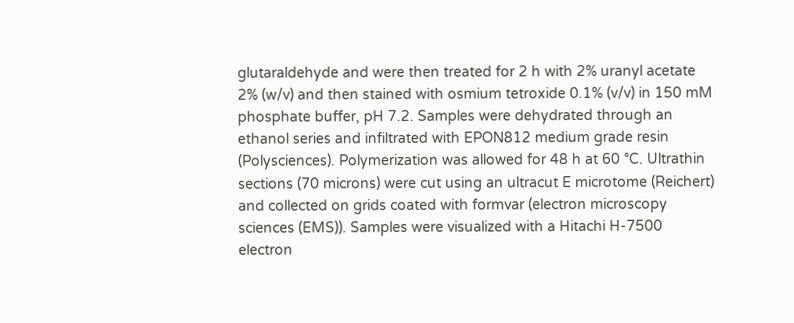glutaraldehyde and were then treated for 2 h with 2% uranyl acetate 2% (w/v) and then stained with osmium tetroxide 0.1% (v/v) in 150 mM phosphate buffer, pH 7.2. Samples were dehydrated through an ethanol series and infiltrated with EPON812 medium grade resin (Polysciences). Polymerization was allowed for 48 h at 60 °C. Ultrathin sections (70 microns) were cut using an ultracut E microtome (Reichert) and collected on grids coated with formvar (electron microscopy sciences (EMS)). Samples were visualized with a Hitachi H-7500 electron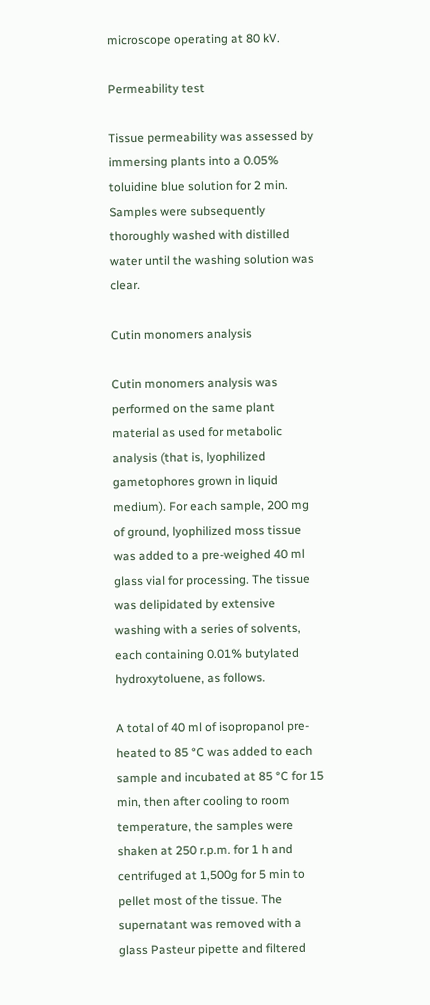microscope operating at 80 kV.

Permeability test

Tissue permeability was assessed by immersing plants into a 0.05% toluidine blue solution for 2 min. Samples were subsequently thoroughly washed with distilled water until the washing solution was clear.

Cutin monomers analysis

Cutin monomers analysis was performed on the same plant material as used for metabolic analysis (that is, lyophilized gametophores grown in liquid medium). For each sample, 200 mg of ground, lyophilized moss tissue was added to a pre-weighed 40 ml glass vial for processing. The tissue was delipidated by extensive washing with a series of solvents, each containing 0.01% butylated hydroxytoluene, as follows.

A total of 40 ml of isopropanol pre-heated to 85 °C was added to each sample and incubated at 85 °C for 15 min, then after cooling to room temperature, the samples were shaken at 250 r.p.m. for 1 h and centrifuged at 1,500g for 5 min to pellet most of the tissue. The supernatant was removed with a glass Pasteur pipette and filtered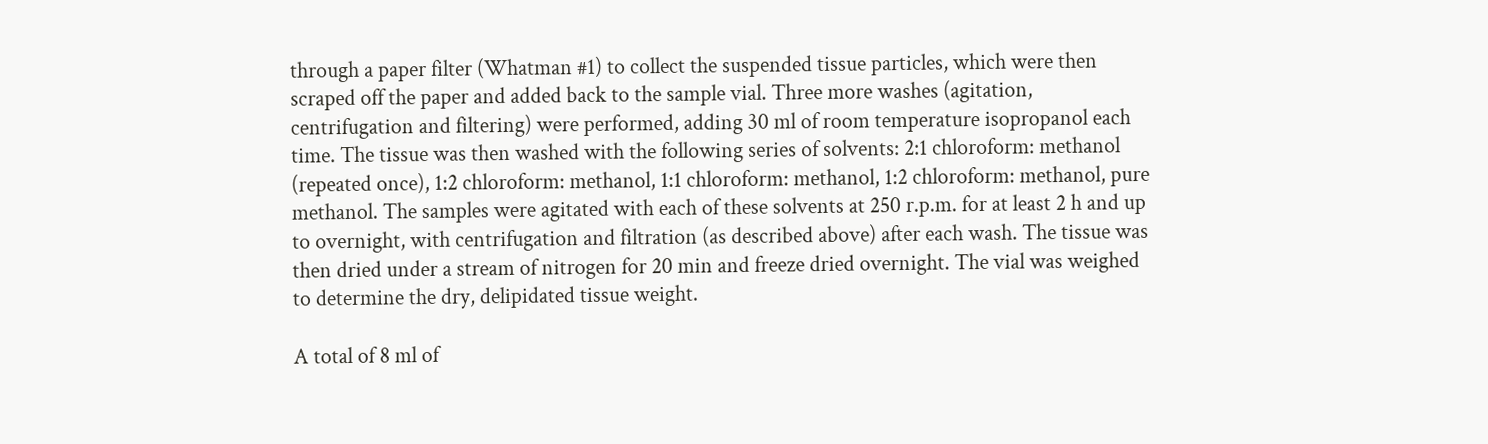through a paper filter (Whatman #1) to collect the suspended tissue particles, which were then scraped off the paper and added back to the sample vial. Three more washes (agitation, centrifugation and filtering) were performed, adding 30 ml of room temperature isopropanol each time. The tissue was then washed with the following series of solvents: 2:1 chloroform: methanol (repeated once), 1:2 chloroform: methanol, 1:1 chloroform: methanol, 1:2 chloroform: methanol, pure methanol. The samples were agitated with each of these solvents at 250 r.p.m. for at least 2 h and up to overnight, with centrifugation and filtration (as described above) after each wash. The tissue was then dried under a stream of nitrogen for 20 min and freeze dried overnight. The vial was weighed to determine the dry, delipidated tissue weight.

A total of 8 ml of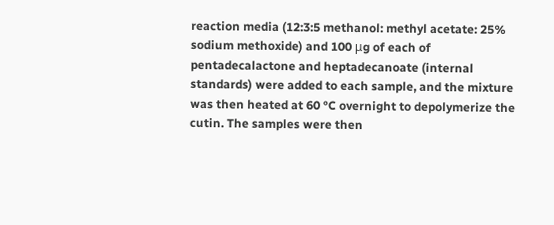reaction media (12:3:5 methanol: methyl acetate: 25% sodium methoxide) and 100 μg of each of pentadecalactone and heptadecanoate (internal standards) were added to each sample, and the mixture was then heated at 60 °C overnight to depolymerize the cutin. The samples were then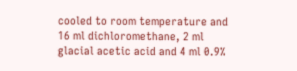cooled to room temperature and 16 ml dichloromethane, 2 ml glacial acetic acid and 4 ml 0.9%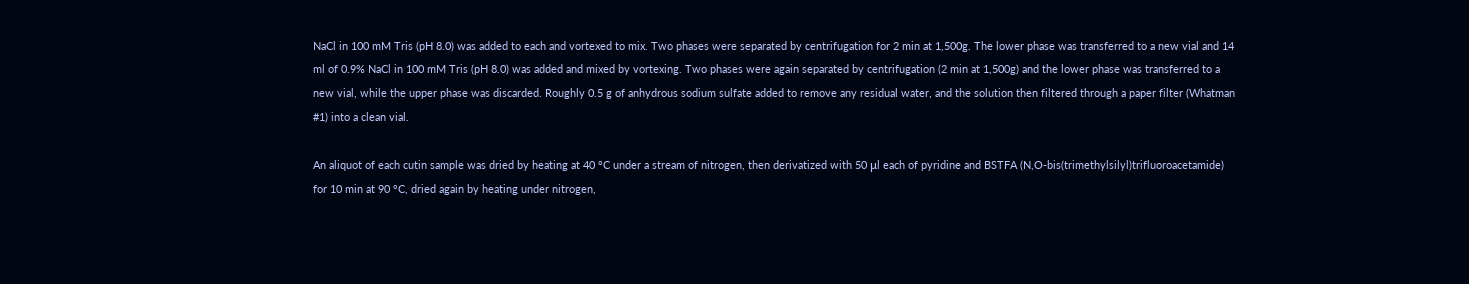NaCl in 100 mM Tris (pH 8.0) was added to each and vortexed to mix. Two phases were separated by centrifugation for 2 min at 1,500g. The lower phase was transferred to a new vial and 14 ml of 0.9% NaCl in 100 mM Tris (pH 8.0) was added and mixed by vortexing. Two phases were again separated by centrifugation (2 min at 1,500g) and the lower phase was transferred to a new vial, while the upper phase was discarded. Roughly 0.5 g of anhydrous sodium sulfate added to remove any residual water, and the solution then filtered through a paper filter (Whatman #1) into a clean vial.

An aliquot of each cutin sample was dried by heating at 40 °C under a stream of nitrogen, then derivatized with 50 μl each of pyridine and BSTFA (N,O-bis(trimethylsilyl)trifluoroacetamide) for 10 min at 90 °C, dried again by heating under nitrogen,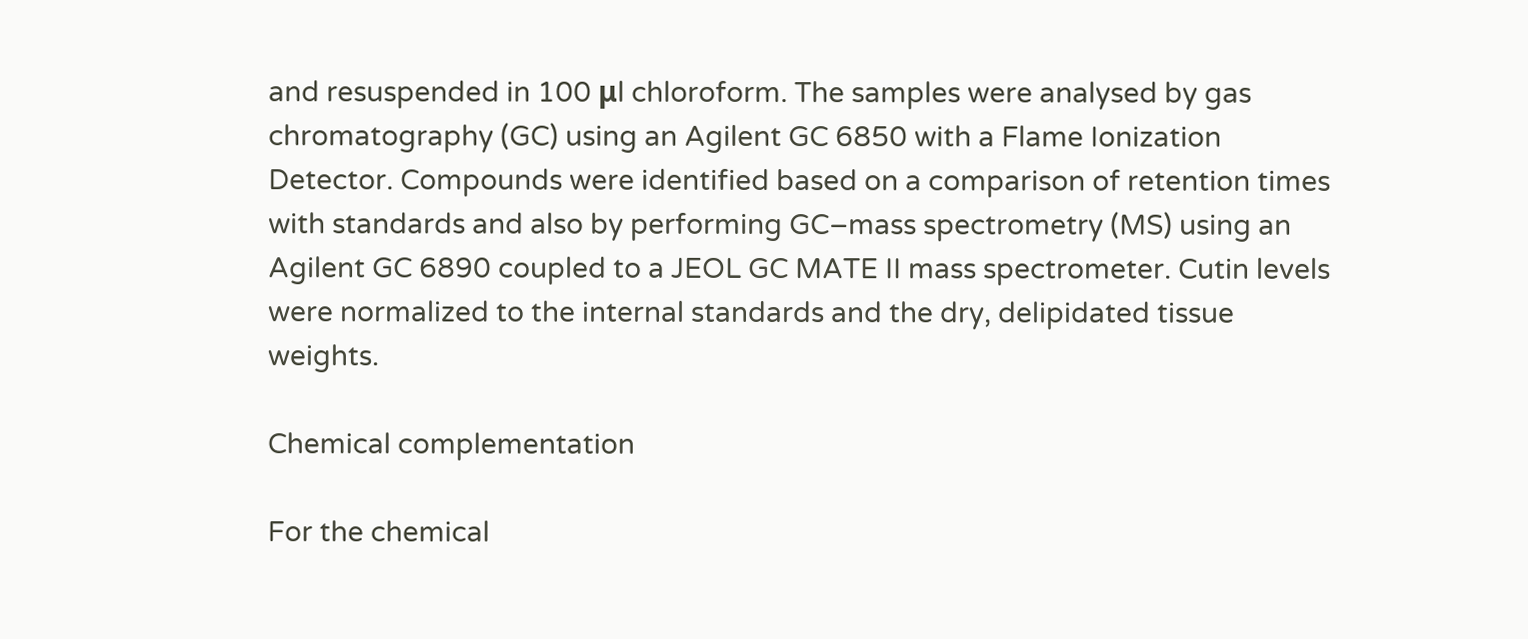and resuspended in 100 μl chloroform. The samples were analysed by gas chromatography (GC) using an Agilent GC 6850 with a Flame Ionization Detector. Compounds were identified based on a comparison of retention times with standards and also by performing GC–mass spectrometry (MS) using an Agilent GC 6890 coupled to a JEOL GC MATE II mass spectrometer. Cutin levels were normalized to the internal standards and the dry, delipidated tissue weights.

Chemical complementation

For the chemical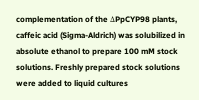complementation of the ΔPpCYP98 plants, caffeic acid (Sigma-Aldrich) was solubilized in absolute ethanol to prepare 100 mM stock solutions. Freshly prepared stock solutions were added to liquid cultures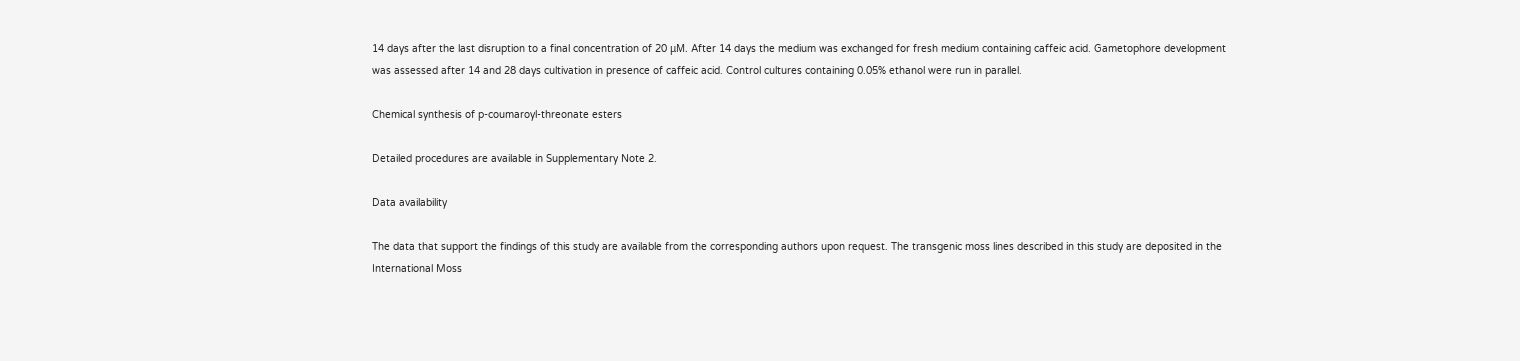14 days after the last disruption to a final concentration of 20 μM. After 14 days the medium was exchanged for fresh medium containing caffeic acid. Gametophore development was assessed after 14 and 28 days cultivation in presence of caffeic acid. Control cultures containing 0.05% ethanol were run in parallel.

Chemical synthesis of p-coumaroyl-threonate esters

Detailed procedures are available in Supplementary Note 2.

Data availability

The data that support the findings of this study are available from the corresponding authors upon request. The transgenic moss lines described in this study are deposited in the International Moss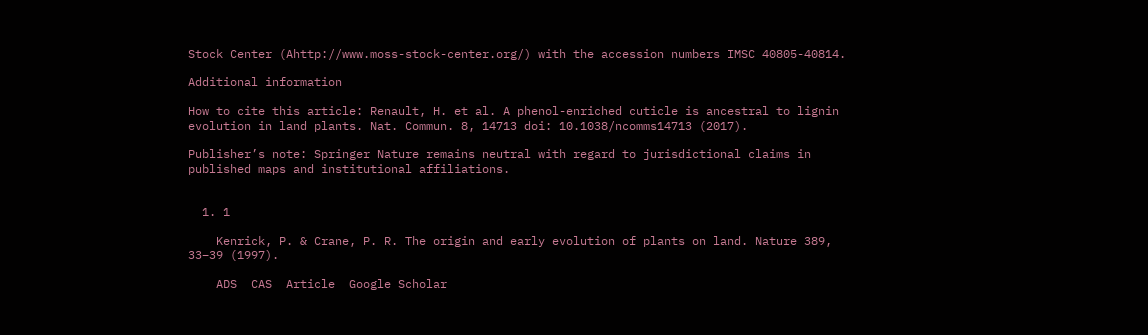Stock Center (Ahttp://www.moss-stock-center.org/) with the accession numbers IMSC 40805-40814.

Additional information

How to cite this article: Renault, H. et al. A phenol-enriched cuticle is ancestral to lignin evolution in land plants. Nat. Commun. 8, 14713 doi: 10.1038/ncomms14713 (2017).

Publisher’s note: Springer Nature remains neutral with regard to jurisdictional claims in published maps and institutional affiliations.


  1. 1

    Kenrick, P. & Crane, P. R. The origin and early evolution of plants on land. Nature 389, 33–39 (1997).

    ADS  CAS  Article  Google Scholar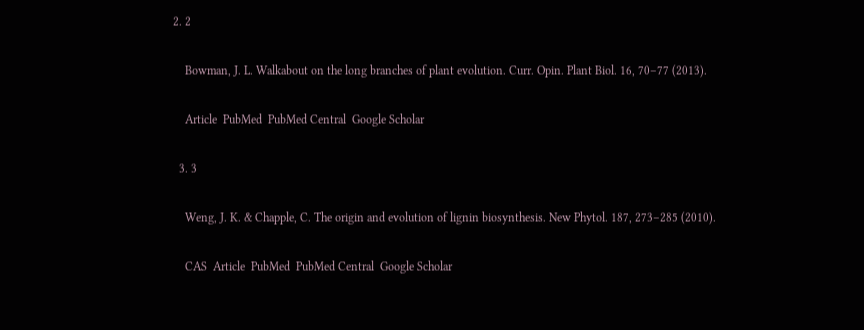2. 2

    Bowman, J. L. Walkabout on the long branches of plant evolution. Curr. Opin. Plant Biol. 16, 70–77 (2013).

    Article  PubMed  PubMed Central  Google Scholar

  3. 3

    Weng, J. K. & Chapple, C. The origin and evolution of lignin biosynthesis. New Phytol. 187, 273–285 (2010).

    CAS  Article  PubMed  PubMed Central  Google Scholar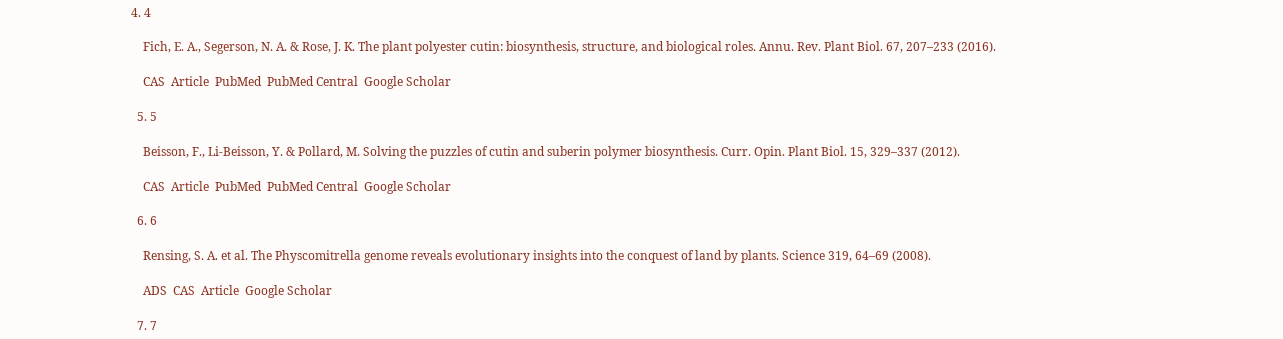4. 4

    Fich, E. A., Segerson, N. A. & Rose, J. K. The plant polyester cutin: biosynthesis, structure, and biological roles. Annu. Rev. Plant Biol. 67, 207–233 (2016).

    CAS  Article  PubMed  PubMed Central  Google Scholar

  5. 5

    Beisson, F., Li-Beisson, Y. & Pollard, M. Solving the puzzles of cutin and suberin polymer biosynthesis. Curr. Opin. Plant Biol. 15, 329–337 (2012).

    CAS  Article  PubMed  PubMed Central  Google Scholar

  6. 6

    Rensing, S. A. et al. The Physcomitrella genome reveals evolutionary insights into the conquest of land by plants. Science 319, 64–69 (2008).

    ADS  CAS  Article  Google Scholar

  7. 7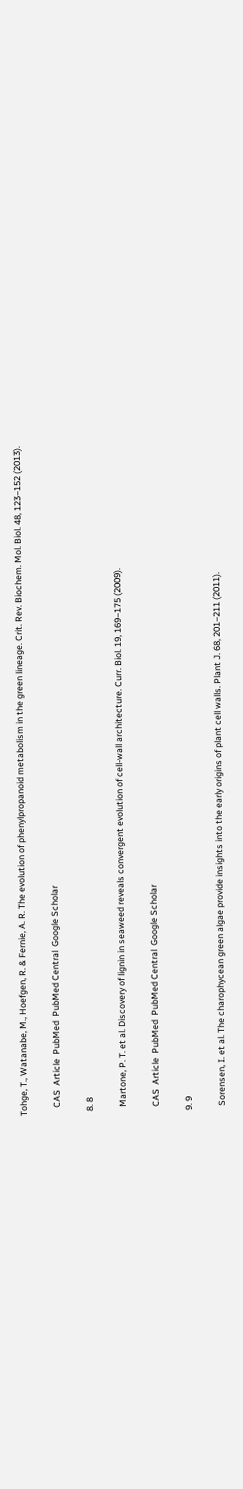Tohge, T., Watanabe, M., Hoefgen, R. & Fernie, A. R. The evolution of phenylpropanoid metabolism in the green lineage. Crit. Rev. Biochem. Mol. Biol. 48, 123–152 (2013).

    CAS  Article  PubMed  PubMed Central  Google Scholar

  8. 8

    Martone, P. T. et al. Discovery of lignin in seaweed reveals convergent evolution of cell-wall architecture. Curr. Biol. 19, 169–175 (2009).

    CAS  Article  PubMed  PubMed Central  Google Scholar

  9. 9

    Sorensen, I. et al. The charophycean green algae provide insights into the early origins of plant cell walls. Plant J. 68, 201–211 (2011).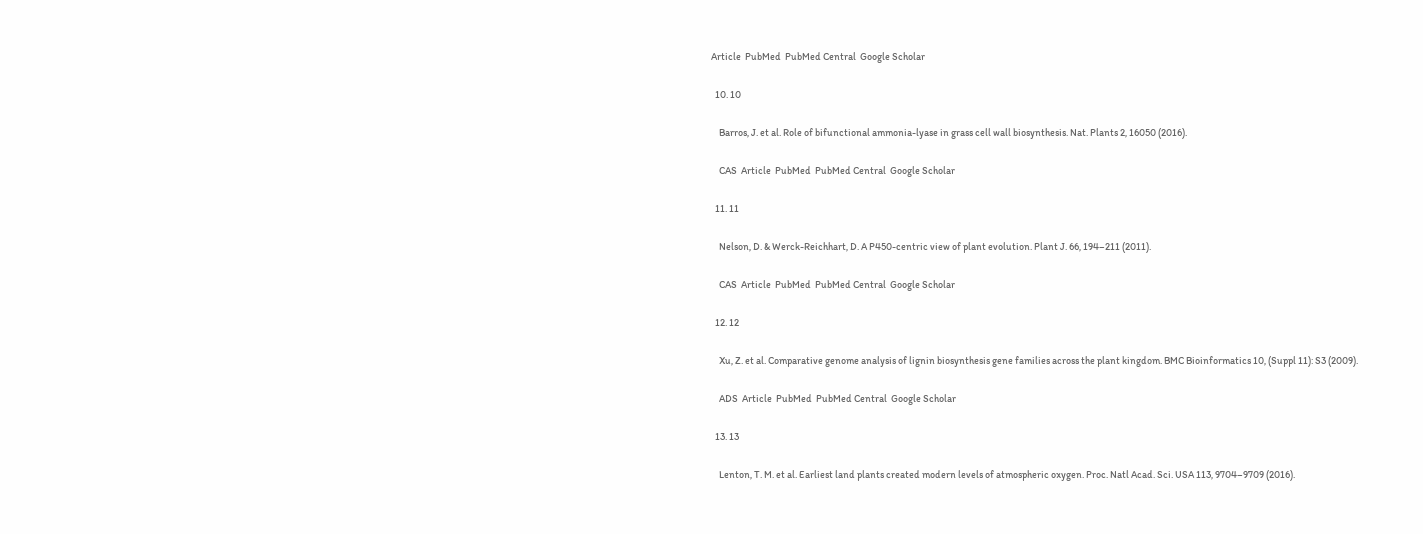Article  PubMed  PubMed Central  Google Scholar

  10. 10

    Barros, J. et al. Role of bifunctional ammonia-lyase in grass cell wall biosynthesis. Nat. Plants 2, 16050 (2016).

    CAS  Article  PubMed  PubMed Central  Google Scholar

  11. 11

    Nelson, D. & Werck-Reichhart, D. A P450-centric view of plant evolution. Plant J. 66, 194–211 (2011).

    CAS  Article  PubMed  PubMed Central  Google Scholar

  12. 12

    Xu, Z. et al. Comparative genome analysis of lignin biosynthesis gene families across the plant kingdom. BMC Bioinformatics 10, (Suppl 11): S3 (2009).

    ADS  Article  PubMed  PubMed Central  Google Scholar

  13. 13

    Lenton, T. M. et al. Earliest land plants created modern levels of atmospheric oxygen. Proc. Natl Acad. Sci. USA 113, 9704–9709 (2016).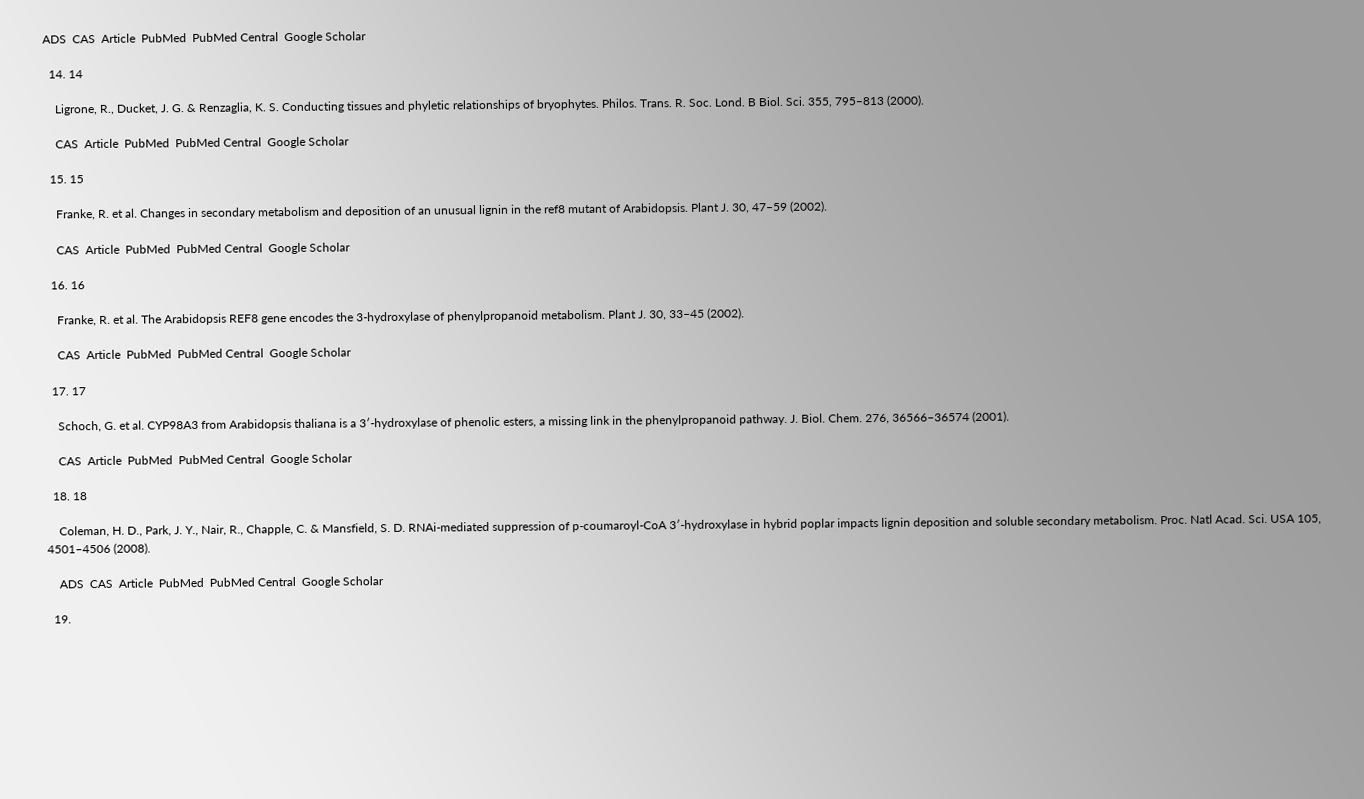ADS  CAS  Article  PubMed  PubMed Central  Google Scholar

  14. 14

    Ligrone, R., Ducket, J. G. & Renzaglia, K. S. Conducting tissues and phyletic relationships of bryophytes. Philos. Trans. R. Soc. Lond. B Biol. Sci. 355, 795–813 (2000).

    CAS  Article  PubMed  PubMed Central  Google Scholar

  15. 15

    Franke, R. et al. Changes in secondary metabolism and deposition of an unusual lignin in the ref8 mutant of Arabidopsis. Plant J. 30, 47–59 (2002).

    CAS  Article  PubMed  PubMed Central  Google Scholar

  16. 16

    Franke, R. et al. The Arabidopsis REF8 gene encodes the 3-hydroxylase of phenylpropanoid metabolism. Plant J. 30, 33–45 (2002).

    CAS  Article  PubMed  PubMed Central  Google Scholar

  17. 17

    Schoch, G. et al. CYP98A3 from Arabidopsis thaliana is a 3′-hydroxylase of phenolic esters, a missing link in the phenylpropanoid pathway. J. Biol. Chem. 276, 36566–36574 (2001).

    CAS  Article  PubMed  PubMed Central  Google Scholar

  18. 18

    Coleman, H. D., Park, J. Y., Nair, R., Chapple, C. & Mansfield, S. D. RNAi-mediated suppression of p-coumaroyl-CoA 3′-hydroxylase in hybrid poplar impacts lignin deposition and soluble secondary metabolism. Proc. Natl Acad. Sci. USA 105, 4501–4506 (2008).

    ADS  CAS  Article  PubMed  PubMed Central  Google Scholar

  19.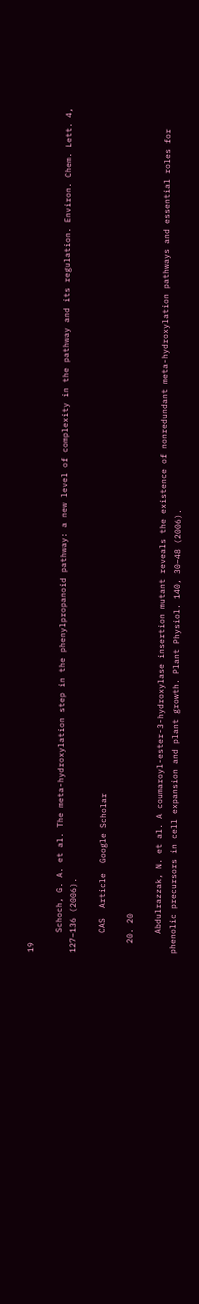19

    Schoch, G. A. et al. The meta-hydroxylation step in the phenylpropanoid pathway: a new level of complexity in the pathway and its regulation. Environ. Chem. Lett. 4, 127–136 (2006).

    CAS  Article  Google Scholar

  20. 20

    Abdulrazzak, N. et al. A coumaroyl-ester-3-hydroxylase insertion mutant reveals the existence of nonredundant meta-hydroxylation pathways and essential roles for phenolic precursors in cell expansion and plant growth. Plant Physiol. 140, 30–48 (2006).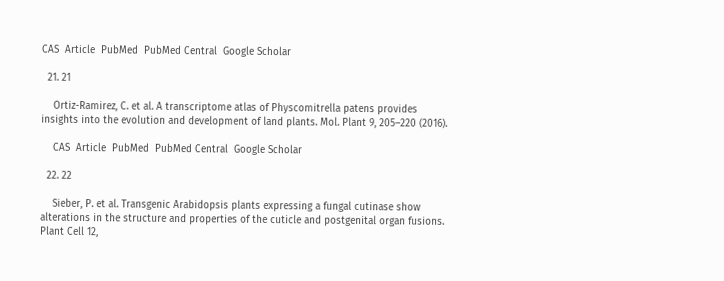CAS  Article  PubMed  PubMed Central  Google Scholar

  21. 21

    Ortiz-Ramirez, C. et al. A transcriptome atlas of Physcomitrella patens provides insights into the evolution and development of land plants. Mol. Plant 9, 205–220 (2016).

    CAS  Article  PubMed  PubMed Central  Google Scholar

  22. 22

    Sieber, P. et al. Transgenic Arabidopsis plants expressing a fungal cutinase show alterations in the structure and properties of the cuticle and postgenital organ fusions. Plant Cell 12,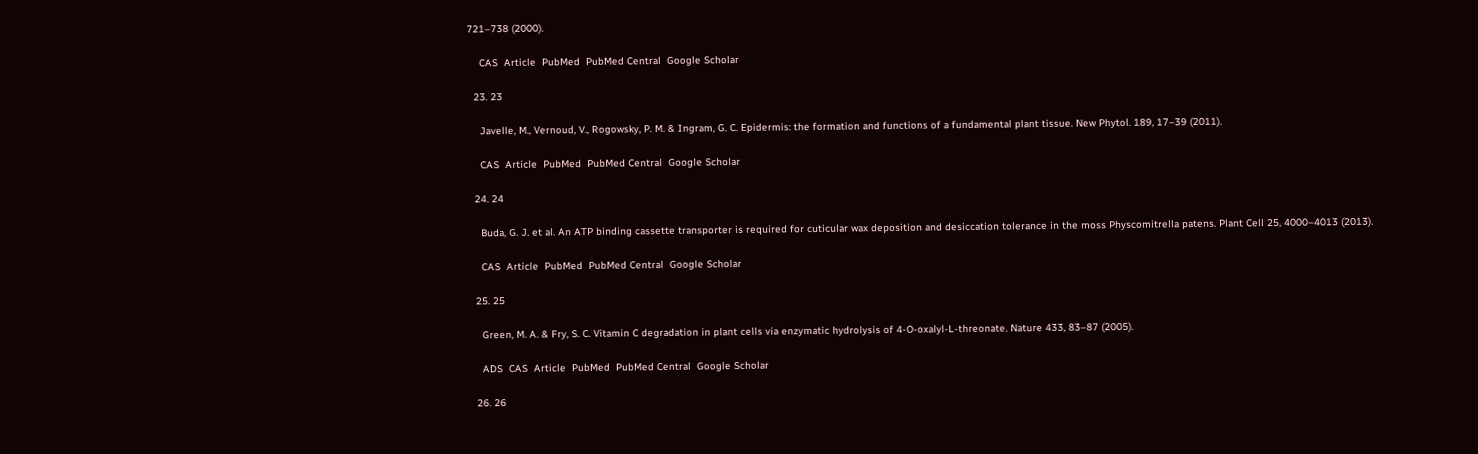721–738 (2000).

    CAS  Article  PubMed  PubMed Central  Google Scholar

  23. 23

    Javelle, M., Vernoud, V., Rogowsky, P. M. & Ingram, G. C. Epidermis: the formation and functions of a fundamental plant tissue. New Phytol. 189, 17–39 (2011).

    CAS  Article  PubMed  PubMed Central  Google Scholar

  24. 24

    Buda, G. J. et al. An ATP binding cassette transporter is required for cuticular wax deposition and desiccation tolerance in the moss Physcomitrella patens. Plant Cell 25, 4000–4013 (2013).

    CAS  Article  PubMed  PubMed Central  Google Scholar

  25. 25

    Green, M. A. & Fry, S. C. Vitamin C degradation in plant cells via enzymatic hydrolysis of 4-O-oxalyl-L-threonate. Nature 433, 83–87 (2005).

    ADS  CAS  Article  PubMed  PubMed Central  Google Scholar

  26. 26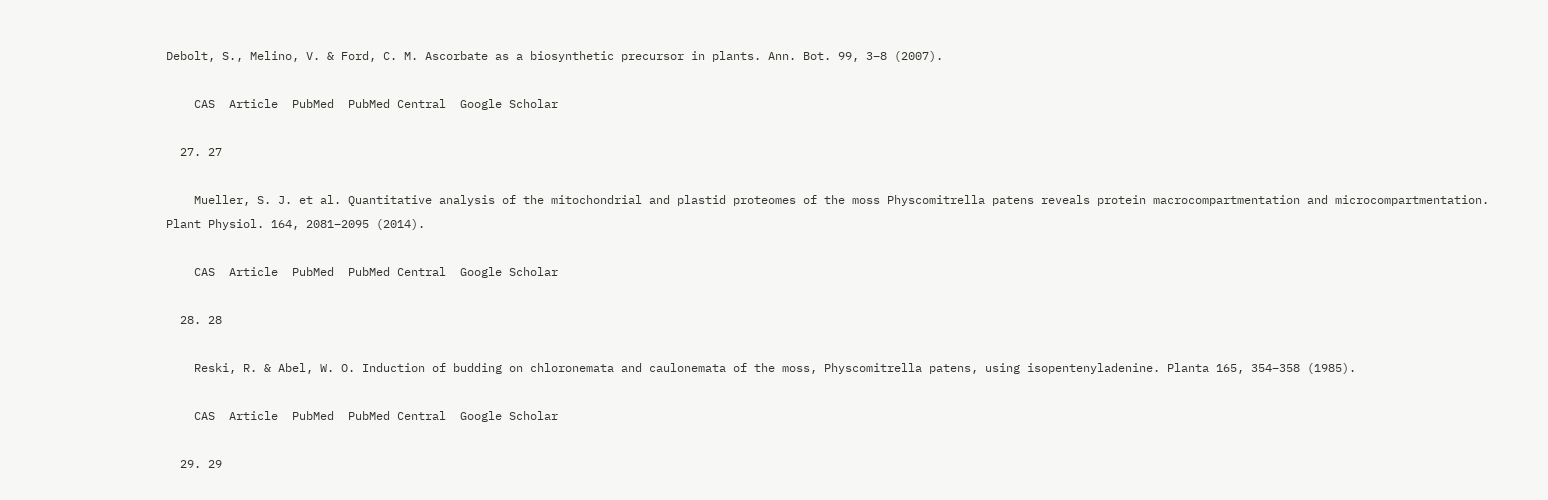Debolt, S., Melino, V. & Ford, C. M. Ascorbate as a biosynthetic precursor in plants. Ann. Bot. 99, 3–8 (2007).

    CAS  Article  PubMed  PubMed Central  Google Scholar

  27. 27

    Mueller, S. J. et al. Quantitative analysis of the mitochondrial and plastid proteomes of the moss Physcomitrella patens reveals protein macrocompartmentation and microcompartmentation. Plant Physiol. 164, 2081–2095 (2014).

    CAS  Article  PubMed  PubMed Central  Google Scholar

  28. 28

    Reski, R. & Abel, W. O. Induction of budding on chloronemata and caulonemata of the moss, Physcomitrella patens, using isopentenyladenine. Planta 165, 354–358 (1985).

    CAS  Article  PubMed  PubMed Central  Google Scholar

  29. 29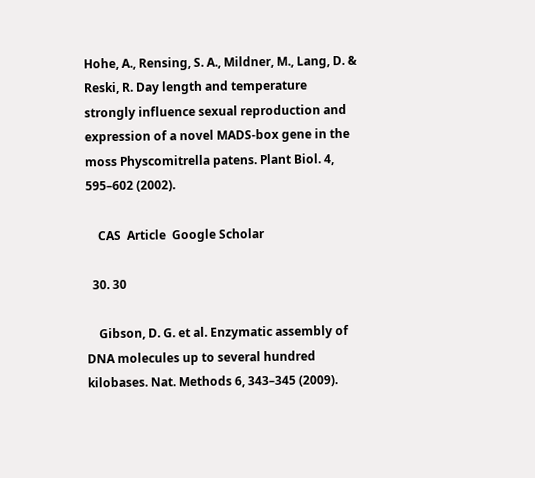Hohe, A., Rensing, S. A., Mildner, M., Lang, D. & Reski, R. Day length and temperature strongly influence sexual reproduction and expression of a novel MADS-box gene in the moss Physcomitrella patens. Plant Biol. 4, 595–602 (2002).

    CAS  Article  Google Scholar

  30. 30

    Gibson, D. G. et al. Enzymatic assembly of DNA molecules up to several hundred kilobases. Nat. Methods 6, 343–345 (2009).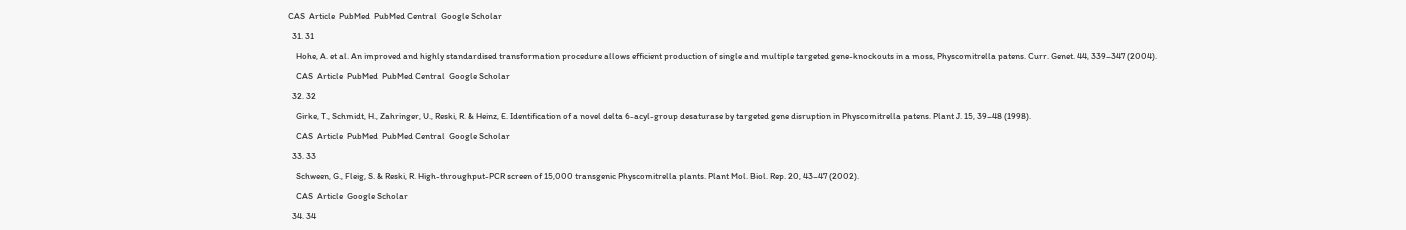CAS  Article  PubMed  PubMed Central  Google Scholar

  31. 31

    Hohe, A. et al. An improved and highly standardised transformation procedure allows efficient production of single and multiple targeted gene-knockouts in a moss, Physcomitrella patens. Curr. Genet. 44, 339–347 (2004).

    CAS  Article  PubMed  PubMed Central  Google Scholar

  32. 32

    Girke, T., Schmidt, H., Zahringer, U., Reski, R. & Heinz, E. Identification of a novel delta 6-acyl-group desaturase by targeted gene disruption in Physcomitrella patens. Plant J. 15, 39–48 (1998).

    CAS  Article  PubMed  PubMed Central  Google Scholar

  33. 33

    Schween, G., Fleig, S. & Reski, R. High-throughput-PCR screen of 15,000 transgenic Physcomitrella plants. Plant Mol. Biol. Rep. 20, 43–47 (2002).

    CAS  Article  Google Scholar

  34. 34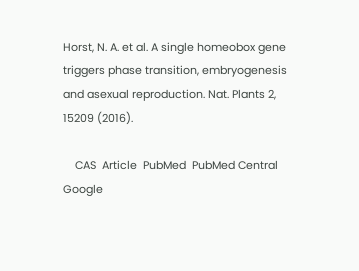Horst, N. A. et al. A single homeobox gene triggers phase transition, embryogenesis and asexual reproduction. Nat. Plants 2, 15209 (2016).

    CAS  Article  PubMed  PubMed Central  Google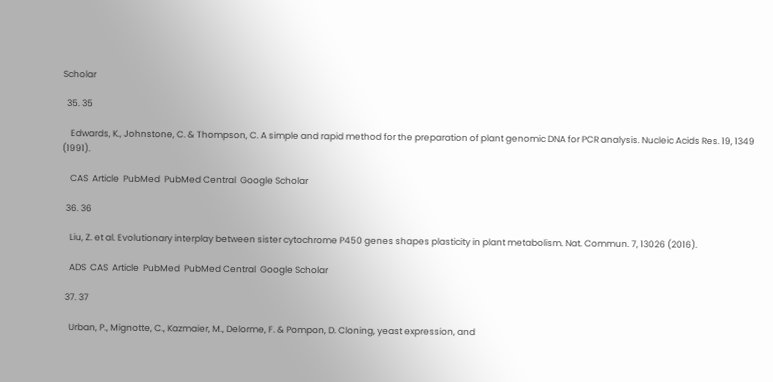Scholar

  35. 35

    Edwards, K., Johnstone, C. & Thompson, C. A simple and rapid method for the preparation of plant genomic DNA for PCR analysis. Nucleic Acids Res. 19, 1349 (1991).

    CAS  Article  PubMed  PubMed Central  Google Scholar

  36. 36

    Liu, Z. et al. Evolutionary interplay between sister cytochrome P450 genes shapes plasticity in plant metabolism. Nat. Commun. 7, 13026 (2016).

    ADS  CAS  Article  PubMed  PubMed Central  Google Scholar

  37. 37

    Urban, P., Mignotte, C., Kazmaier, M., Delorme, F. & Pompon, D. Cloning, yeast expression, and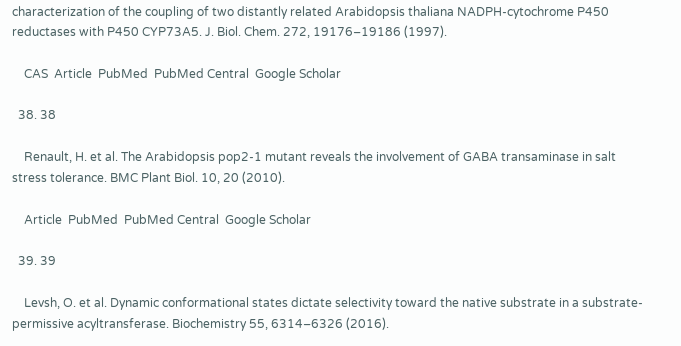characterization of the coupling of two distantly related Arabidopsis thaliana NADPH-cytochrome P450 reductases with P450 CYP73A5. J. Biol. Chem. 272, 19176–19186 (1997).

    CAS  Article  PubMed  PubMed Central  Google Scholar

  38. 38

    Renault, H. et al. The Arabidopsis pop2-1 mutant reveals the involvement of GABA transaminase in salt stress tolerance. BMC Plant Biol. 10, 20 (2010).

    Article  PubMed  PubMed Central  Google Scholar

  39. 39

    Levsh, O. et al. Dynamic conformational states dictate selectivity toward the native substrate in a substrate-permissive acyltransferase. Biochemistry 55, 6314–6326 (2016).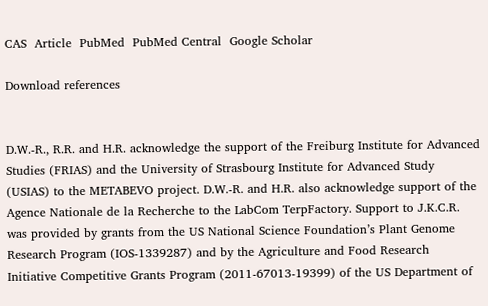CAS  Article  PubMed  PubMed Central  Google Scholar

Download references


D.W.-R., R.R. and H.R. acknowledge the support of the Freiburg Institute for Advanced Studies (FRIAS) and the University of Strasbourg Institute for Advanced Study (USIAS) to the METABEVO project. D.W.-R. and H.R. also acknowledge support of the Agence Nationale de la Recherche to the LabCom TerpFactory. Support to J.K.C.R. was provided by grants from the US National Science Foundation’s Plant Genome Research Program (IOS-1339287) and by the Agriculture and Food Research Initiative Competitive Grants Program (2011-67013-19399) of the US Department of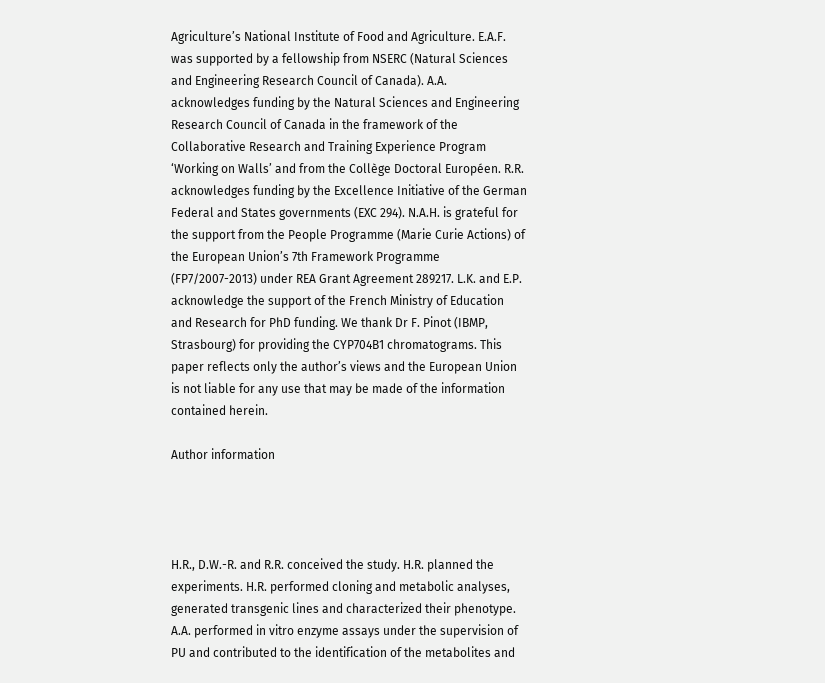Agriculture’s National Institute of Food and Agriculture. E.A.F. was supported by a fellowship from NSERC (Natural Sciences and Engineering Research Council of Canada). A.A. acknowledges funding by the Natural Sciences and Engineering Research Council of Canada in the framework of the Collaborative Research and Training Experience Program ‘Working on Walls’ and from the Collège Doctoral Européen. R.R. acknowledges funding by the Excellence Initiative of the German Federal and States governments (EXC 294). N.A.H. is grateful for the support from the People Programme (Marie Curie Actions) of the European Union’s 7th Framework Programme (FP7/2007-2013) under REA Grant Agreement 289217. L.K. and E.P. acknowledge the support of the French Ministry of Education and Research for PhD funding. We thank Dr F. Pinot (IBMP, Strasbourg) for providing the CYP704B1 chromatograms. This paper reflects only the author’s views and the European Union is not liable for any use that may be made of the information contained herein.

Author information




H.R., D.W.-R. and R.R. conceived the study. H.R. planned the experiments. H.R. performed cloning and metabolic analyses, generated transgenic lines and characterized their phenotype. A.A. performed in vitro enzyme assays under the supervision of PU and contributed to the identification of the metabolites and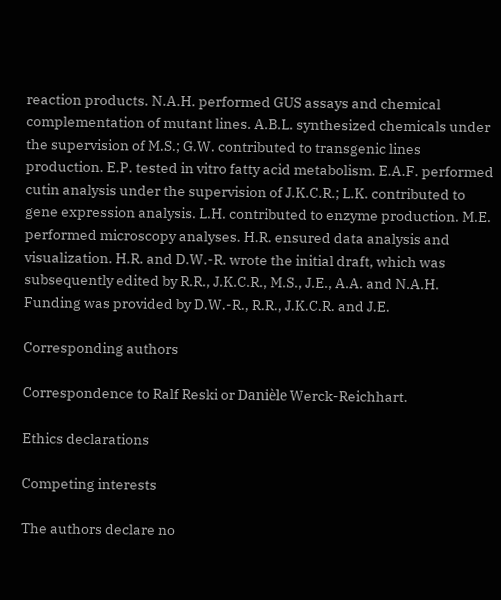reaction products. N.A.H. performed GUS assays and chemical complementation of mutant lines. A.B.L. synthesized chemicals under the supervision of M.S.; G.W. contributed to transgenic lines production. E.P. tested in vitro fatty acid metabolism. E.A.F. performed cutin analysis under the supervision of J.K.C.R.; L.K. contributed to gene expression analysis. L.H. contributed to enzyme production. M.E. performed microscopy analyses. H.R. ensured data analysis and visualization. H.R. and D.W.-R. wrote the initial draft, which was subsequently edited by R.R., J.K.C.R., M.S., J.E., A.A. and N.A.H. Funding was provided by D.W.-R., R.R., J.K.C.R. and J.E.

Corresponding authors

Correspondence to Ralf Reski or Danièle Werck-Reichhart.

Ethics declarations

Competing interests

The authors declare no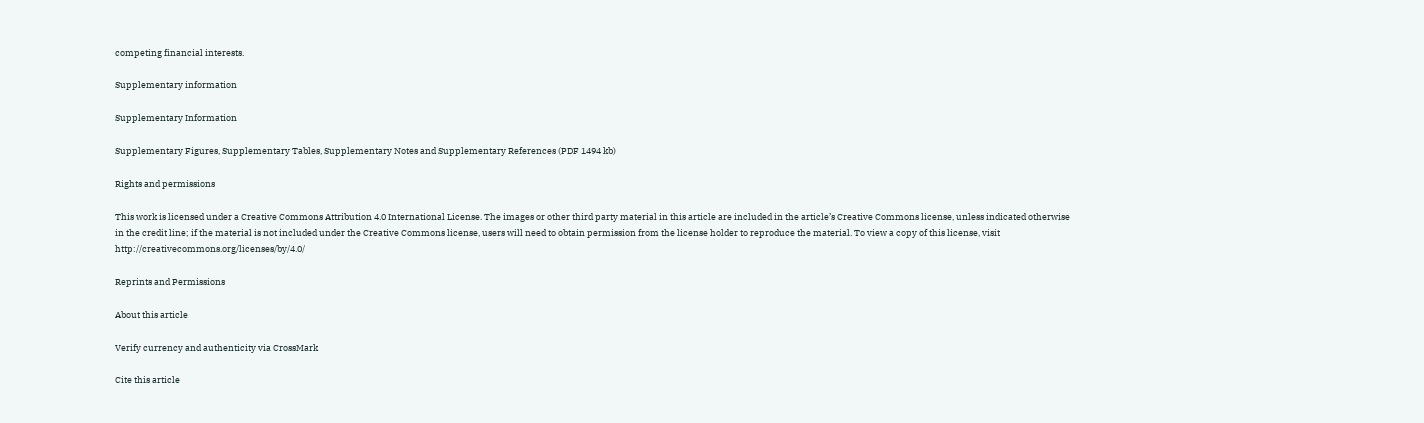competing financial interests.

Supplementary information

Supplementary Information

Supplementary Figures, Supplementary Tables, Supplementary Notes and Supplementary References (PDF 1494 kb)

Rights and permissions

This work is licensed under a Creative Commons Attribution 4.0 International License. The images or other third party material in this article are included in the article’s Creative Commons license, unless indicated otherwise in the credit line; if the material is not included under the Creative Commons license, users will need to obtain permission from the license holder to reproduce the material. To view a copy of this license, visit http://creativecommons.org/licenses/by/4.0/

Reprints and Permissions

About this article

Verify currency and authenticity via CrossMark

Cite this article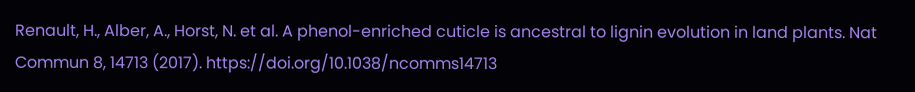Renault, H., Alber, A., Horst, N. et al. A phenol-enriched cuticle is ancestral to lignin evolution in land plants. Nat Commun 8, 14713 (2017). https://doi.org/10.1038/ncomms14713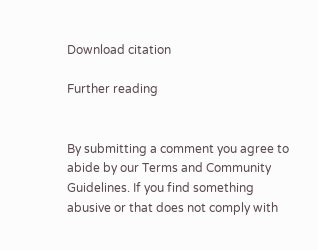Download citation

Further reading


By submitting a comment you agree to abide by our Terms and Community Guidelines. If you find something abusive or that does not comply with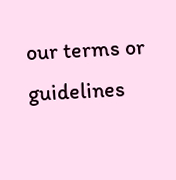our terms or guidelines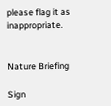please flag it as inappropriate.


Nature Briefing

Sign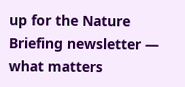up for the Nature Briefing newsletter — what matters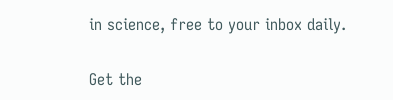in science, free to your inbox daily.

Get the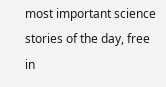most important science stories of the day, free in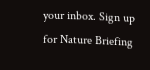your inbox. Sign up for Nature Briefing